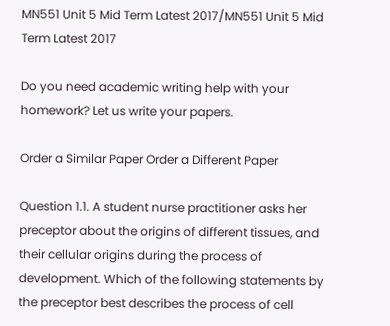MN551 Unit 5 Mid Term Latest 2017/MN551 Unit 5 Mid Term Latest 2017

Do you need academic writing help with your homework? Let us write your papers.

Order a Similar Paper Order a Different Paper

Question 1.1. A student nurse practitioner asks her preceptor about the origins of different tissues, and their cellular origins during the process of development. Which of the following statements by the preceptor best describes the process of cell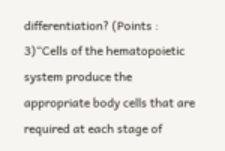differentiation? (Points : 3)“Cells of the hematopoietic system produce the appropriate body cells that are required at each stage of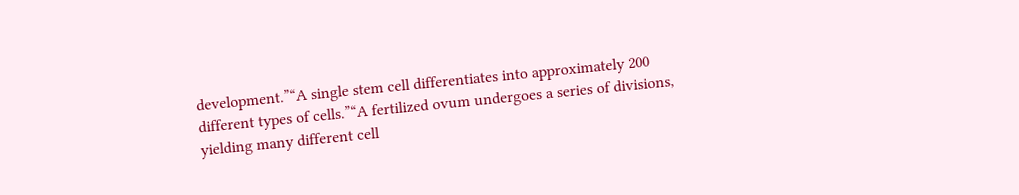development.”“A single stem cell differentiates into approximately 200 different types of cells.”“A fertilized ovum undergoes a series of divisions, yielding many different cell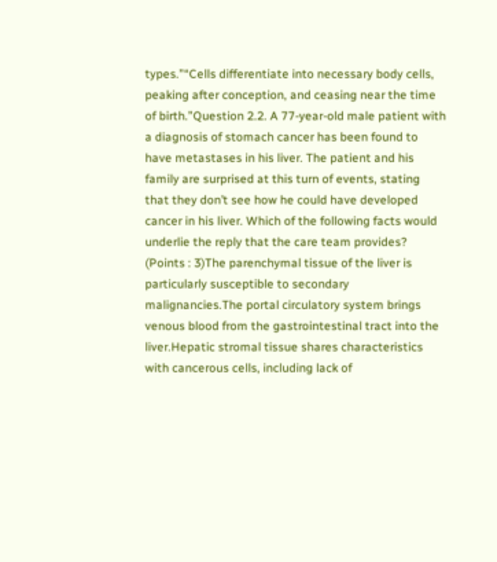types.”“Cells differentiate into necessary body cells, peaking after conception, and ceasing near the time of birth.”Question 2.2. A 77-year-old male patient with a diagnosis of stomach cancer has been found to have metastases in his liver. The patient and his family are surprised at this turn of events, stating that they don’t see how he could have developed cancer in his liver. Which of the following facts would underlie the reply that the care team provides? (Points : 3)The parenchymal tissue of the liver is particularly susceptible to secondary malignancies.The portal circulatory system brings venous blood from the gastrointestinal tract into the liver.Hepatic stromal tissue shares characteristics with cancerous cells, including lack of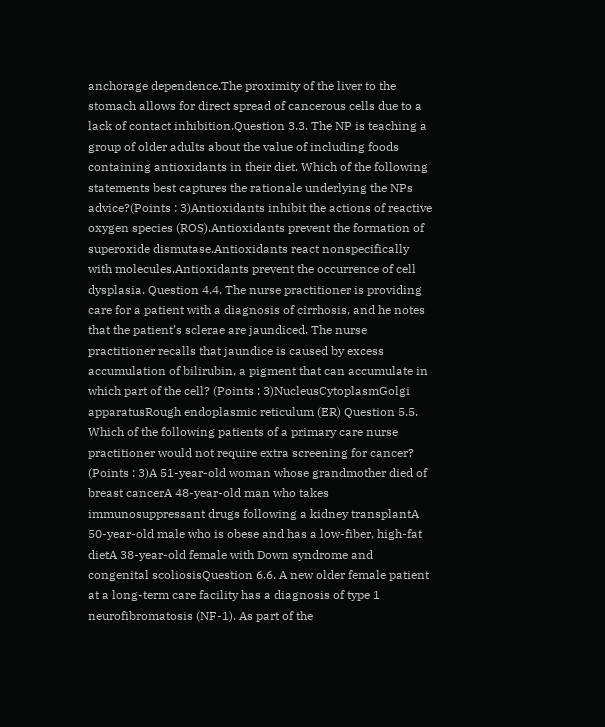anchorage dependence.The proximity of the liver to the stomach allows for direct spread of cancerous cells due to a lack of contact inhibition.Question 3.3. The NP is teaching a group of older adults about the value of including foods containing antioxidants in their diet. Which of the following statements best captures the rationale underlying the NPs advice?(Points : 3)Antioxidants inhibit the actions of reactive oxygen species (ROS).Antioxidants prevent the formation of superoxide dismutase.Antioxidants react nonspecifically with molecules.Antioxidants prevent the occurrence of cell dysplasia. Question 4.4. The nurse practitioner is providing care for a patient with a diagnosis of cirrhosis, and he notes that the patient’s sclerae are jaundiced. The nurse practitioner recalls that jaundice is caused by excess accumulation of bilirubin, a pigment that can accumulate in which part of the cell? (Points : 3)NucleusCytoplasmGolgi apparatusRough endoplasmic reticulum (ER) Question 5.5. Which of the following patients of a primary care nurse practitioner would not require extra screening for cancer? (Points : 3)A 51-year-old woman whose grandmother died of breast cancerA 48-year-old man who takes immunosuppressant drugs following a kidney transplantA 50-year-old male who is obese and has a low-fiber, high-fat dietA 38-year-old female with Down syndrome and congenital scoliosisQuestion 6.6. A new older female patient at a long-term care facility has a diagnosis of type 1 neurofibromatosis (NF-1). As part of the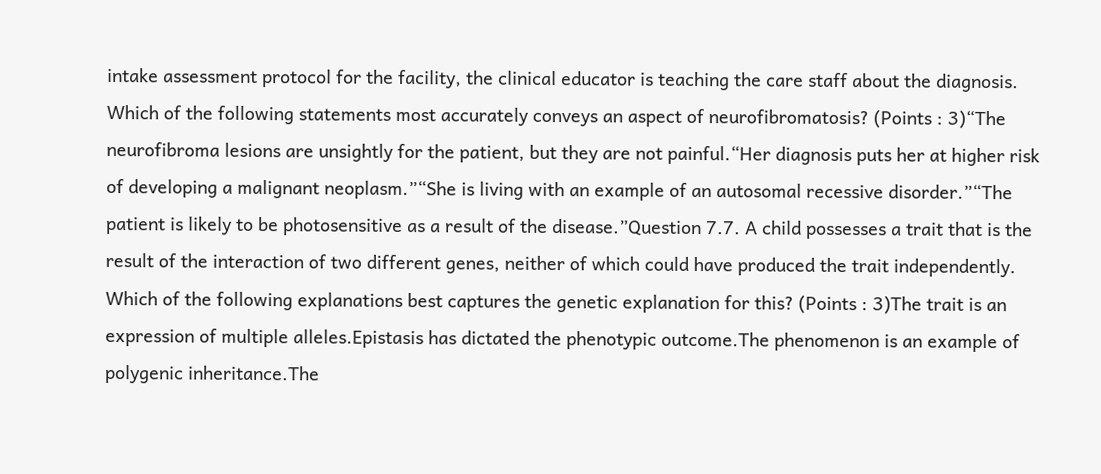intake assessment protocol for the facility, the clinical educator is teaching the care staff about the diagnosis. Which of the following statements most accurately conveys an aspect of neurofibromatosis? (Points : 3)“The neurofibroma lesions are unsightly for the patient, but they are not painful.“Her diagnosis puts her at higher risk of developing a malignant neoplasm.”“She is living with an example of an autosomal recessive disorder.”“The patient is likely to be photosensitive as a result of the disease.”Question 7.7. A child possesses a trait that is the result of the interaction of two different genes, neither of which could have produced the trait independently. Which of the following explanations best captures the genetic explanation for this? (Points : 3)The trait is an expression of multiple alleles.Epistasis has dictated the phenotypic outcome.The phenomenon is an example of polygenic inheritance.The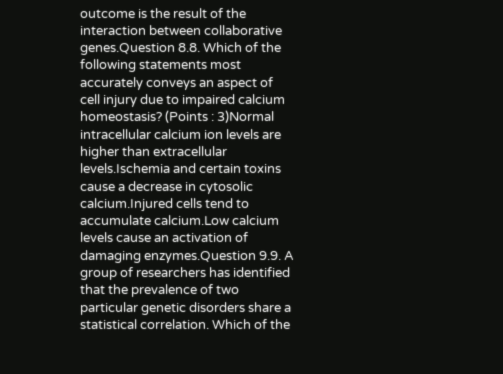outcome is the result of the interaction between collaborative genes.Question 8.8. Which of the following statements most accurately conveys an aspect of cell injury due to impaired calcium homeostasis? (Points : 3)Normal intracellular calcium ion levels are higher than extracellular levels.Ischemia and certain toxins cause a decrease in cytosolic calcium.Injured cells tend to accumulate calcium.Low calcium levels cause an activation of damaging enzymes.Question 9.9. A group of researchers has identified that the prevalence of two particular genetic disorders share a statistical correlation. Which of the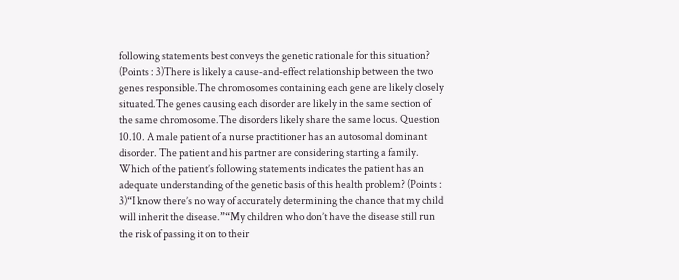following statements best conveys the genetic rationale for this situation? (Points : 3)There is likely a cause-and-effect relationship between the two genes responsible.The chromosomes containing each gene are likely closely situated.The genes causing each disorder are likely in the same section of the same chromosome.The disorders likely share the same locus. Question 10.10. A male patient of a nurse practitioner has an autosomal dominant disorder. The patient and his partner are considering starting a family. Which of the patient’s following statements indicates the patient has an adequate understanding of the genetic basis of this health problem? (Points : 3)“I know there’s no way of accurately determining the chance that my child will inherit the disease.”“My children who don’t have the disease still run the risk of passing it on to their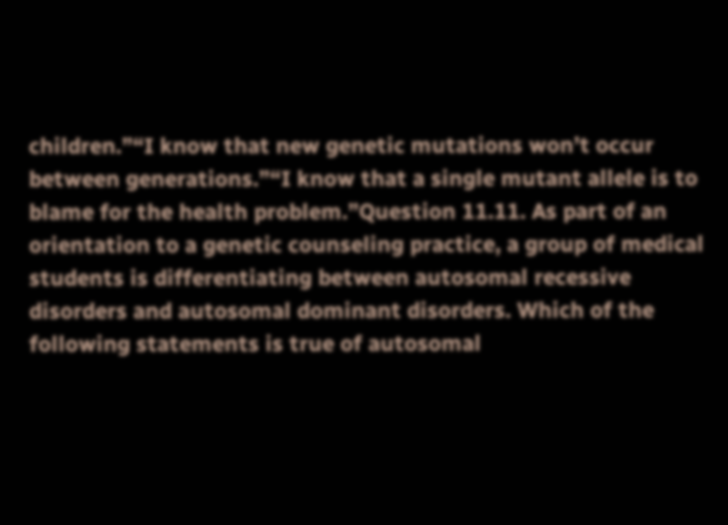children.”“I know that new genetic mutations won’t occur between generations.”“I know that a single mutant allele is to blame for the health problem.”Question 11.11. As part of an orientation to a genetic counseling practice, a group of medical students is differentiating between autosomal recessive disorders and autosomal dominant disorders. Which of the following statements is true of autosomal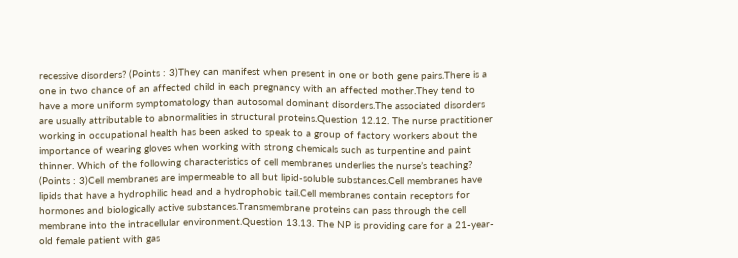recessive disorders? (Points : 3)They can manifest when present in one or both gene pairs.There is a one in two chance of an affected child in each pregnancy with an affected mother.They tend to have a more uniform symptomatology than autosomal dominant disorders.The associated disorders are usually attributable to abnormalities in structural proteins.Question 12.12. The nurse practitioner working in occupational health has been asked to speak to a group of factory workers about the importance of wearing gloves when working with strong chemicals such as turpentine and paint thinner. Which of the following characteristics of cell membranes underlies the nurse’s teaching? (Points : 3)Cell membranes are impermeable to all but lipid-soluble substances.Cell membranes have lipids that have a hydrophilic head and a hydrophobic tail.Cell membranes contain receptors for hormones and biologically active substances.Transmembrane proteins can pass through the cell membrane into the intracellular environment.Question 13.13. The NP is providing care for a 21-year-old female patient with gas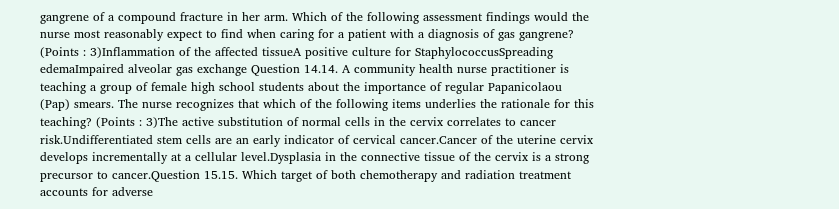gangrene of a compound fracture in her arm. Which of the following assessment findings would the nurse most reasonably expect to find when caring for a patient with a diagnosis of gas gangrene? (Points : 3)Inflammation of the affected tissueA positive culture for StaphylococcusSpreading edemaImpaired alveolar gas exchange Question 14.14. A community health nurse practitioner is teaching a group of female high school students about the importance of regular Papanicolaou (Pap) smears. The nurse recognizes that which of the following items underlies the rationale for this teaching? (Points : 3)The active substitution of normal cells in the cervix correlates to cancer risk.Undifferentiated stem cells are an early indicator of cervical cancer.Cancer of the uterine cervix develops incrementally at a cellular level.Dysplasia in the connective tissue of the cervix is a strong precursor to cancer.Question 15.15. Which target of both chemotherapy and radiation treatment accounts for adverse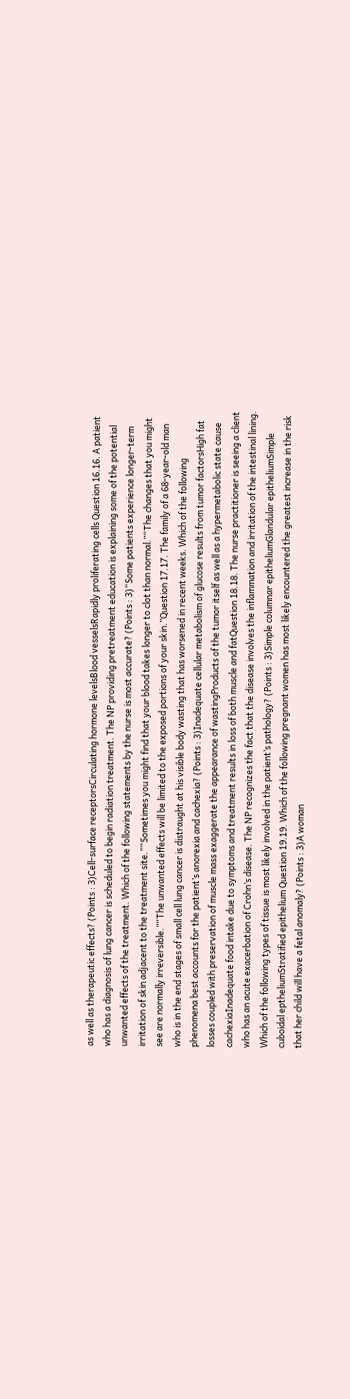as well as therapeutic effects? (Points : 3)Cell-surface receptorsCirculating hormone levelsBlood vesselsRapidly proliferating cells Question 16.16. A patient who has a diagnosis of lung cancer is scheduled to begin radiation treatment. The NP providing pretreatment education is explaining some of the potential unwanted effects of the treatment. Which of the following statements by the nurse is most accurate? (Points : 3)“Some patients experience longer-term irritation of skin adjacent to the treatment site.”“Sometimes you might find that your blood takes longer to clot than normal.”“The changes that you might see are normally irreversible.”“The unwanted effects will be limited to the exposed portions of your skin.”Question 17.17. The family of a 68-year-old man who is in the end stages of small cell lung cancer is distraught at his visible body wasting that has worsened in recent weeks. Which of the following phenomena best accounts for the patient’s anorexia and cachexia? (Points : 3)Inadequate cellular metabolism of glucose results from tumor factorsHigh fat losses coupled with preservation of muscle mass exaggerate the appearance of wastingProducts of the tumor itself as well as a hypermetabolic state cause cachexiaInadequate food intake due to symptoms and treatment results in loss of both muscle and fatQuestion 18.18. The nurse practitioner is seeing a client who has an acute exacerbation of Crohn’s disease. The NP recognizes the fact that the disease involves the inflammation and irritation of the intestinal lining. Which of the following types of tissue is most likely involved in the patient’s pathology? (Points : 3)Simple columnar epitheliumGlandular epitheliumSimple cuboidal eptheliumStratified epithelium Question 19.19. Which of the following pregnant women has most likely encountered the greatest increase in the risk that her child will have a fetal anomaly? (Points : 3)A woman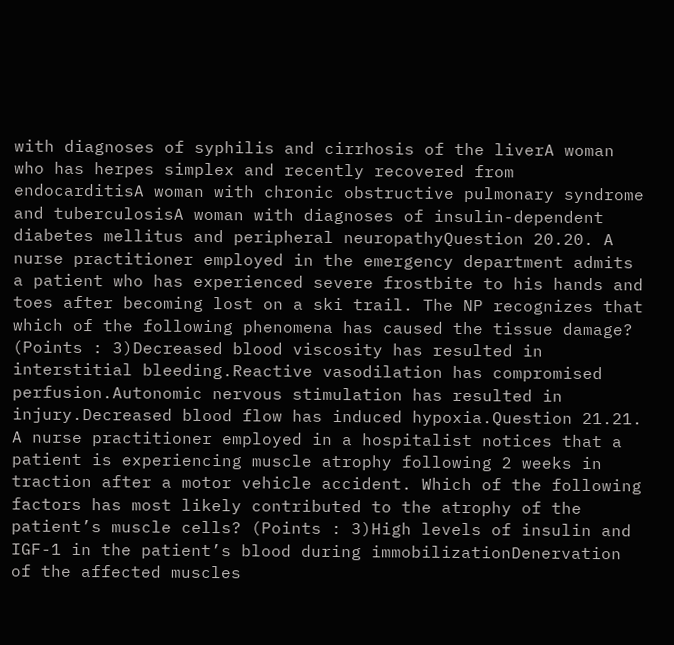with diagnoses of syphilis and cirrhosis of the liverA woman who has herpes simplex and recently recovered from endocarditisA woman with chronic obstructive pulmonary syndrome and tuberculosisA woman with diagnoses of insulin-dependent diabetes mellitus and peripheral neuropathyQuestion 20.20. A nurse practitioner employed in the emergency department admits a patient who has experienced severe frostbite to his hands and toes after becoming lost on a ski trail. The NP recognizes that which of the following phenomena has caused the tissue damage? (Points : 3)Decreased blood viscosity has resulted in interstitial bleeding.Reactive vasodilation has compromised perfusion.Autonomic nervous stimulation has resulted in injury.Decreased blood flow has induced hypoxia.Question 21.21. A nurse practitioner employed in a hospitalist notices that a patient is experiencing muscle atrophy following 2 weeks in traction after a motor vehicle accident. Which of the following factors has most likely contributed to the atrophy of the patient’s muscle cells? (Points : 3)High levels of insulin and IGF-1 in the patient’s blood during immobilizationDenervation of the affected muscles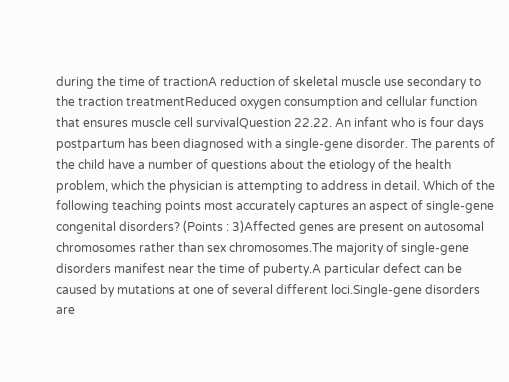during the time of tractionA reduction of skeletal muscle use secondary to the traction treatmentReduced oxygen consumption and cellular function that ensures muscle cell survivalQuestion 22.22. An infant who is four days postpartum has been diagnosed with a single-gene disorder. The parents of the child have a number of questions about the etiology of the health problem, which the physician is attempting to address in detail. Which of the following teaching points most accurately captures an aspect of single-gene congenital disorders? (Points : 3)Affected genes are present on autosomal chromosomes rather than sex chromosomes.The majority of single-gene disorders manifest near the time of puberty.A particular defect can be caused by mutations at one of several different loci.Single-gene disorders are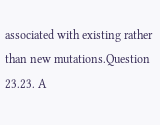associated with existing rather than new mutations.Question 23.23. A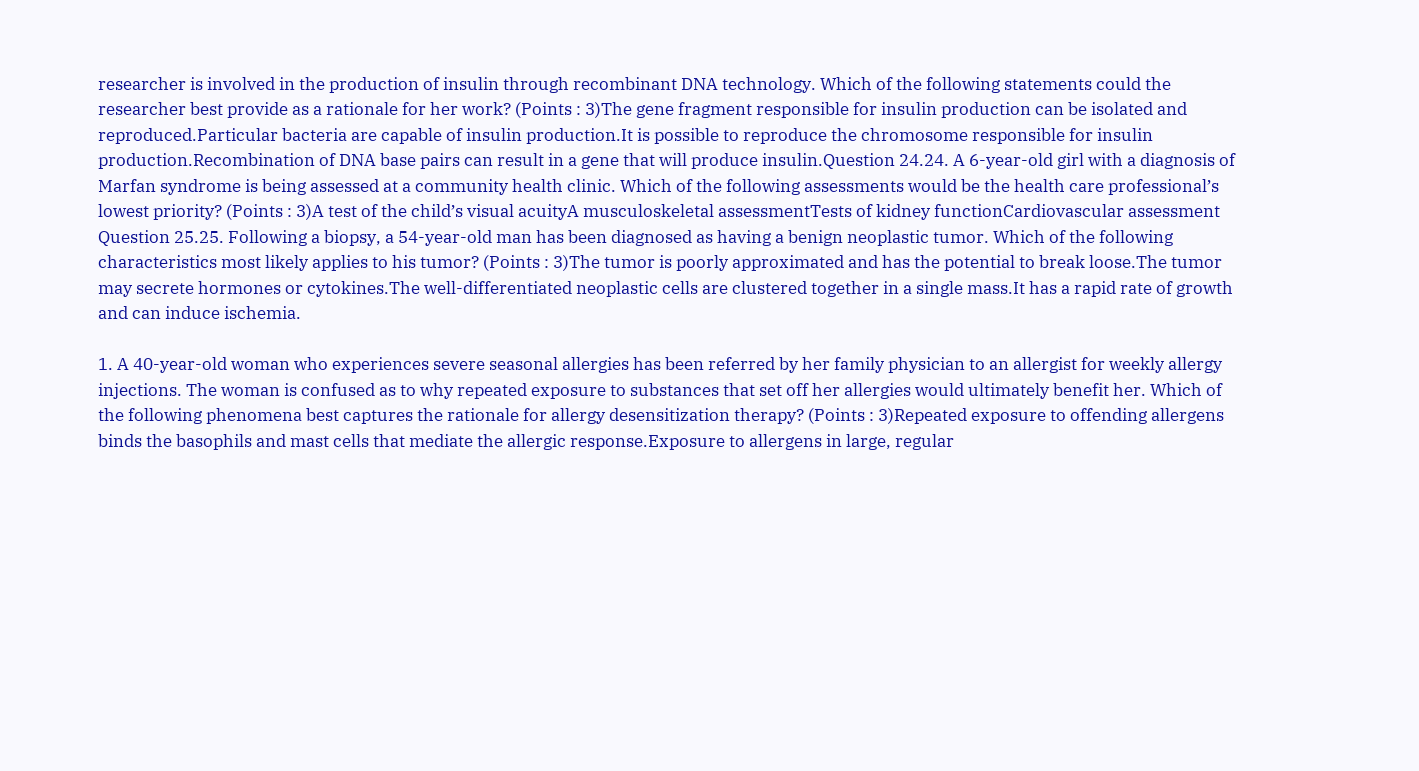researcher is involved in the production of insulin through recombinant DNA technology. Which of the following statements could the researcher best provide as a rationale for her work? (Points : 3)The gene fragment responsible for insulin production can be isolated and reproduced.Particular bacteria are capable of insulin production.It is possible to reproduce the chromosome responsible for insulin production.Recombination of DNA base pairs can result in a gene that will produce insulin.Question 24.24. A 6-year-old girl with a diagnosis of Marfan syndrome is being assessed at a community health clinic. Which of the following assessments would be the health care professional’s lowest priority? (Points : 3)A test of the child’s visual acuityA musculoskeletal assessmentTests of kidney functionCardiovascular assessment Question 25.25. Following a biopsy, a 54-year-old man has been diagnosed as having a benign neoplastic tumor. Which of the following characteristics most likely applies to his tumor? (Points : 3)The tumor is poorly approximated and has the potential to break loose.The tumor may secrete hormones or cytokines.The well-differentiated neoplastic cells are clustered together in a single mass.It has a rapid rate of growth and can induce ischemia.

1. A 40-year-old woman who experiences severe seasonal allergies has been referred by her family physician to an allergist for weekly allergy injections. The woman is confused as to why repeated exposure to substances that set off her allergies would ultimately benefit her. Which of the following phenomena best captures the rationale for allergy desensitization therapy? (Points : 3)Repeated exposure to offending allergens binds the basophils and mast cells that mediate the allergic response.Exposure to allergens in large, regular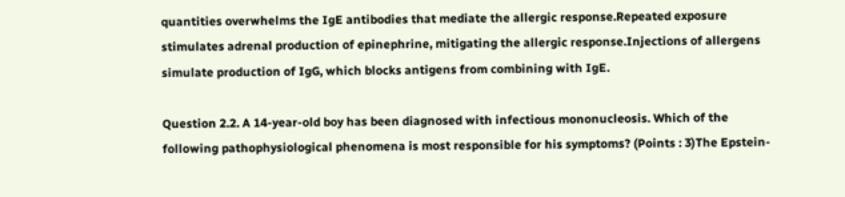quantities overwhelms the IgE antibodies that mediate the allergic response.Repeated exposure stimulates adrenal production of epinephrine, mitigating the allergic response.Injections of allergens simulate production of IgG, which blocks antigens from combining with IgE.

Question 2.2. A 14-year-old boy has been diagnosed with infectious mononucleosis. Which of the following pathophysiological phenomena is most responsible for his symptoms? (Points : 3)The Epstein-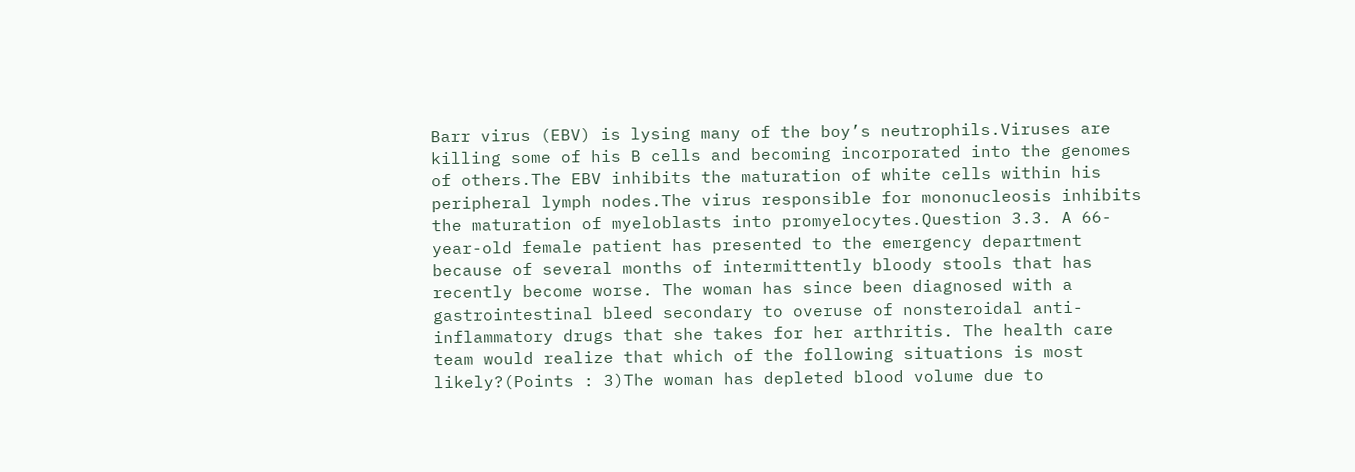Barr virus (EBV) is lysing many of the boy’s neutrophils.Viruses are killing some of his B cells and becoming incorporated into the genomes of others.The EBV inhibits the maturation of white cells within his peripheral lymph nodes.The virus responsible for mononucleosis inhibits the maturation of myeloblasts into promyelocytes.Question 3.3. A 66-year-old female patient has presented to the emergency department because of several months of intermittently bloody stools that has recently become worse. The woman has since been diagnosed with a gastrointestinal bleed secondary to overuse of nonsteroidal anti-inflammatory drugs that she takes for her arthritis. The health care team would realize that which of the following situations is most likely?(Points : 3)The woman has depleted blood volume due to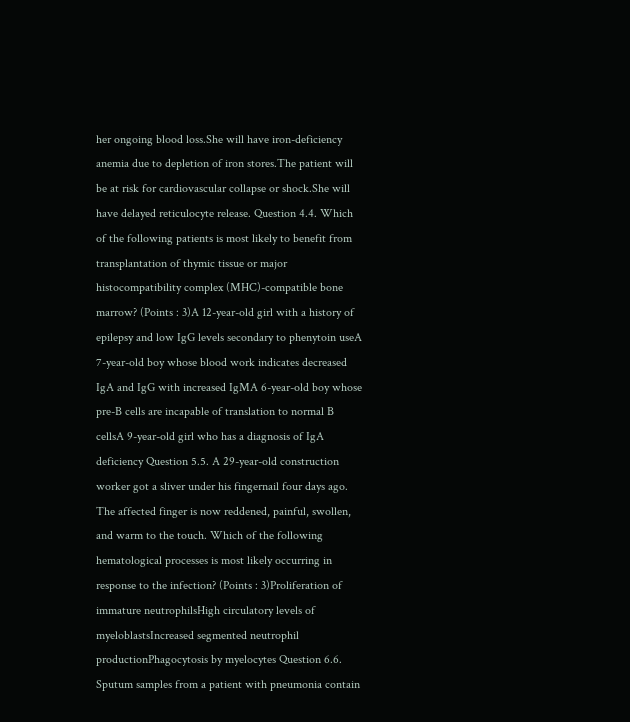her ongoing blood loss.She will have iron-deficiency anemia due to depletion of iron stores.The patient will be at risk for cardiovascular collapse or shock.She will have delayed reticulocyte release. Question 4.4. Which of the following patients is most likely to benefit from transplantation of thymic tissue or major histocompatibility complex (MHC)-compatible bone marrow? (Points : 3)A 12-year-old girl with a history of epilepsy and low IgG levels secondary to phenytoin useA 7-year-old boy whose blood work indicates decreased IgA and IgG with increased IgMA 6-year-old boy whose pre-B cells are incapable of translation to normal B cellsA 9-year-old girl who has a diagnosis of IgA deficiency Question 5.5. A 29-year-old construction worker got a sliver under his fingernail four days ago. The affected finger is now reddened, painful, swollen, and warm to the touch. Which of the following hematological processes is most likely occurring in response to the infection? (Points : 3)Proliferation of immature neutrophilsHigh circulatory levels of myeloblastsIncreased segmented neutrophil productionPhagocytosis by myelocytes Question 6.6. Sputum samples from a patient with pneumonia contain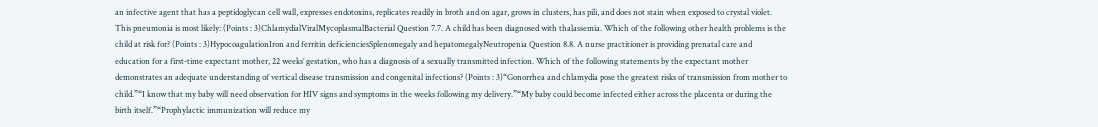an infective agent that has a peptidoglycan cell wall, expresses endotoxins, replicates readily in broth and on agar, grows in clusters, has pili, and does not stain when exposed to crystal violet. This pneumonia is most likely: (Points : 3)ChlamydialViralMycoplasmalBacterial Question 7.7. A child has been diagnosed with thalassemia. Which of the following other health problems is the child at risk for? (Points : 3)HypocoagulationIron and ferritin deficienciesSplenomegaly and hepatomegalyNeutropenia Question 8.8. A nurse practitioner is providing prenatal care and education for a first-time expectant mother, 22 weeks’ gestation, who has a diagnosis of a sexually transmitted infection. Which of the following statements by the expectant mother demonstrates an adequate understanding of vertical disease transmission and congenital infections? (Points : 3)“Gonorrhea and chlamydia pose the greatest risks of transmission from mother to child.”“I know that my baby will need observation for HIV signs and symptoms in the weeks following my delivery.”“My baby could become infected either across the placenta or during the birth itself.”“Prophylactic immunization will reduce my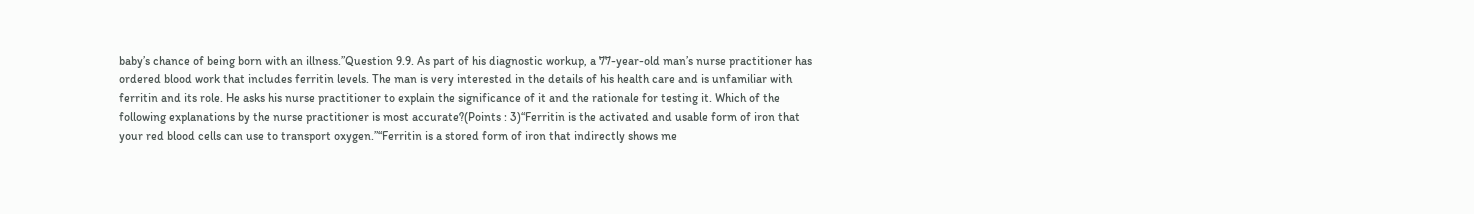baby’s chance of being born with an illness.”Question 9.9. As part of his diagnostic workup, a 77-year-old man’s nurse practitioner has ordered blood work that includes ferritin levels. The man is very interested in the details of his health care and is unfamiliar with ferritin and its role. He asks his nurse practitioner to explain the significance of it and the rationale for testing it. Which of the following explanations by the nurse practitioner is most accurate?(Points : 3)“Ferritin is the activated and usable form of iron that your red blood cells can use to transport oxygen.”“Ferritin is a stored form of iron that indirectly shows me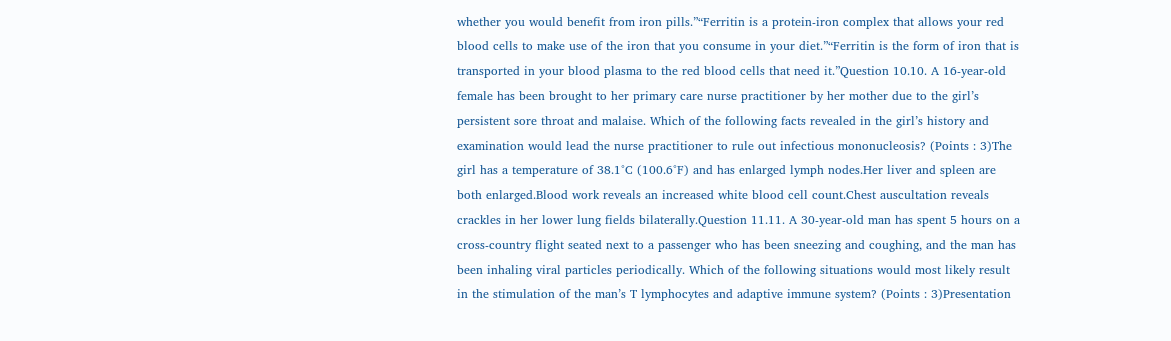whether you would benefit from iron pills.”“Ferritin is a protein-iron complex that allows your red blood cells to make use of the iron that you consume in your diet.”“Ferritin is the form of iron that is transported in your blood plasma to the red blood cells that need it.”Question 10.10. A 16-year-old female has been brought to her primary care nurse practitioner by her mother due to the girl’s persistent sore throat and malaise. Which of the following facts revealed in the girl’s history and examination would lead the nurse practitioner to rule out infectious mononucleosis? (Points : 3)The girl has a temperature of 38.1°C (100.6°F) and has enlarged lymph nodes.Her liver and spleen are both enlarged.Blood work reveals an increased white blood cell count.Chest auscultation reveals crackles in her lower lung fields bilaterally.Question 11.11. A 30-year-old man has spent 5 hours on a cross-country flight seated next to a passenger who has been sneezing and coughing, and the man has been inhaling viral particles periodically. Which of the following situations would most likely result in the stimulation of the man’s T lymphocytes and adaptive immune system? (Points : 3)Presentation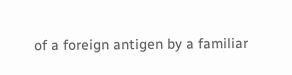of a foreign antigen by a familiar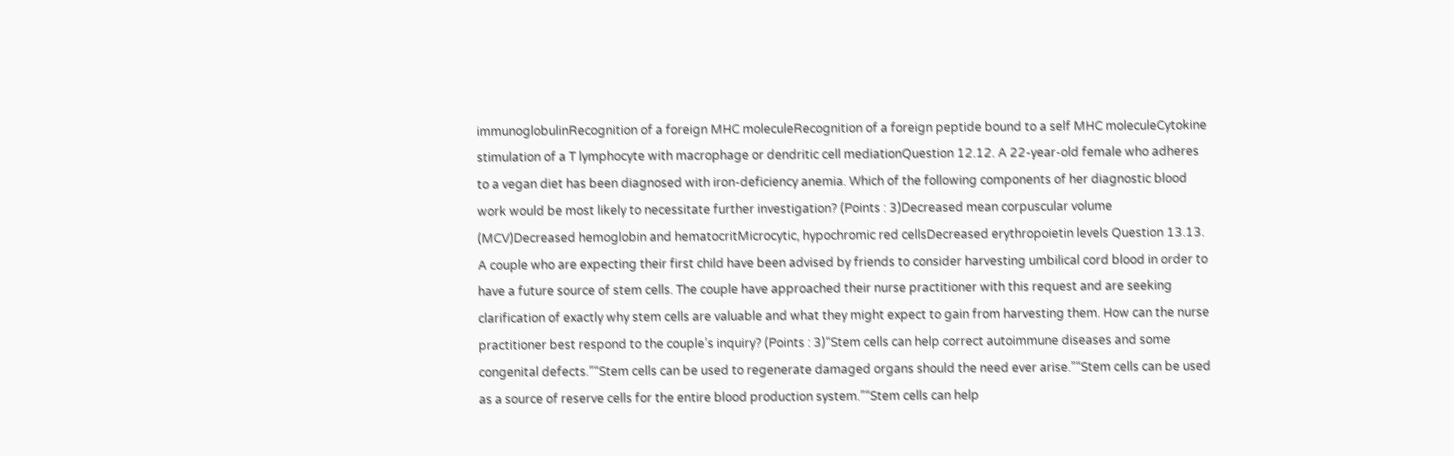immunoglobulinRecognition of a foreign MHC moleculeRecognition of a foreign peptide bound to a self MHC moleculeCytokine stimulation of a T lymphocyte with macrophage or dendritic cell mediationQuestion 12.12. A 22-year-old female who adheres to a vegan diet has been diagnosed with iron-deficiency anemia. Which of the following components of her diagnostic blood work would be most likely to necessitate further investigation? (Points : 3)Decreased mean corpuscular volume (MCV)Decreased hemoglobin and hematocritMicrocytic, hypochromic red cellsDecreased erythropoietin levels Question 13.13. A couple who are expecting their first child have been advised by friends to consider harvesting umbilical cord blood in order to have a future source of stem cells. The couple have approached their nurse practitioner with this request and are seeking clarification of exactly why stem cells are valuable and what they might expect to gain from harvesting them. How can the nurse practitioner best respond to the couple’s inquiry? (Points : 3)“Stem cells can help correct autoimmune diseases and some congenital defects.”“Stem cells can be used to regenerate damaged organs should the need ever arise.”“Stem cells can be used as a source of reserve cells for the entire blood production system.”“Stem cells can help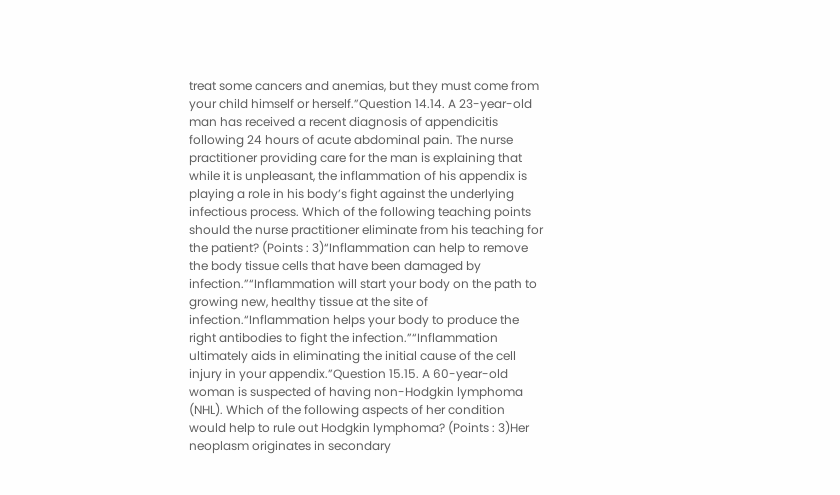treat some cancers and anemias, but they must come from your child himself or herself.”Question 14.14. A 23-year-old man has received a recent diagnosis of appendicitis following 24 hours of acute abdominal pain. The nurse practitioner providing care for the man is explaining that while it is unpleasant, the inflammation of his appendix is playing a role in his body’s fight against the underlying infectious process. Which of the following teaching points should the nurse practitioner eliminate from his teaching for the patient? (Points : 3)“Inflammation can help to remove the body tissue cells that have been damaged by infection.”“Inflammation will start your body on the path to growing new, healthy tissue at the site of infection.“Inflammation helps your body to produce the right antibodies to fight the infection.”“Inflammation ultimately aids in eliminating the initial cause of the cell injury in your appendix.”Question 15.15. A 60-year-old woman is suspected of having non-Hodgkin lymphoma (NHL). Which of the following aspects of her condition would help to rule out Hodgkin lymphoma? (Points : 3)Her neoplasm originates in secondary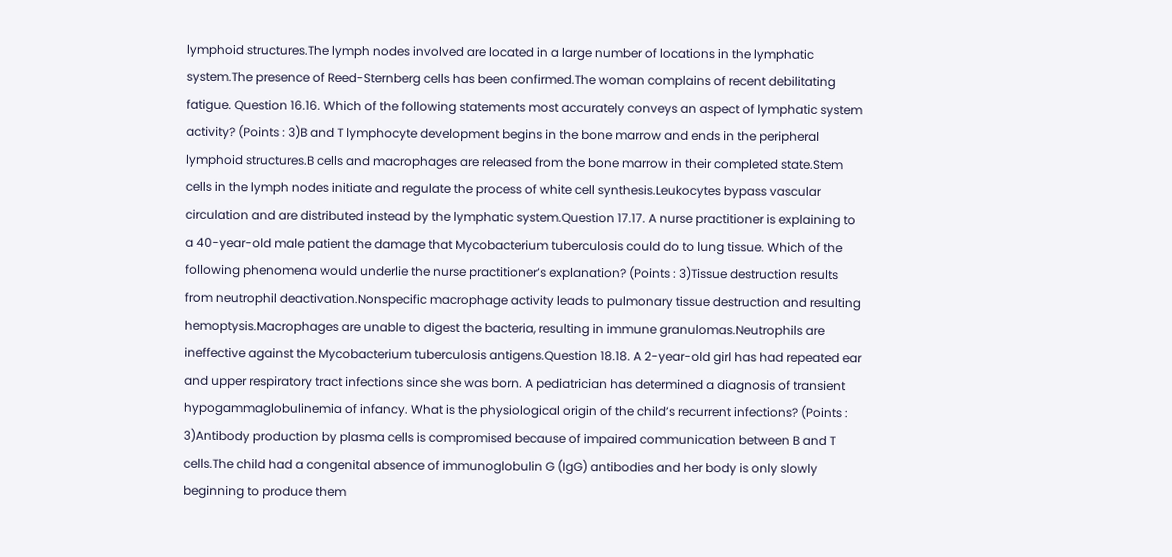lymphoid structures.The lymph nodes involved are located in a large number of locations in the lymphatic system.The presence of Reed-Sternberg cells has been confirmed.The woman complains of recent debilitating fatigue. Question 16.16. Which of the following statements most accurately conveys an aspect of lymphatic system activity? (Points : 3)B and T lymphocyte development begins in the bone marrow and ends in the peripheral lymphoid structures.B cells and macrophages are released from the bone marrow in their completed state.Stem cells in the lymph nodes initiate and regulate the process of white cell synthesis.Leukocytes bypass vascular circulation and are distributed instead by the lymphatic system.Question 17.17. A nurse practitioner is explaining to a 40-year-old male patient the damage that Mycobacterium tuberculosis could do to lung tissue. Which of the following phenomena would underlie the nurse practitioner’s explanation? (Points : 3)Tissue destruction results from neutrophil deactivation.Nonspecific macrophage activity leads to pulmonary tissue destruction and resulting hemoptysis.Macrophages are unable to digest the bacteria, resulting in immune granulomas.Neutrophils are ineffective against the Mycobacterium tuberculosis antigens.Question 18.18. A 2-year-old girl has had repeated ear and upper respiratory tract infections since she was born. A pediatrician has determined a diagnosis of transient hypogammaglobulinemia of infancy. What is the physiological origin of the child’s recurrent infections? (Points : 3)Antibody production by plasma cells is compromised because of impaired communication between B and T cells.The child had a congenital absence of immunoglobulin G (IgG) antibodies and her body is only slowly beginning to produce them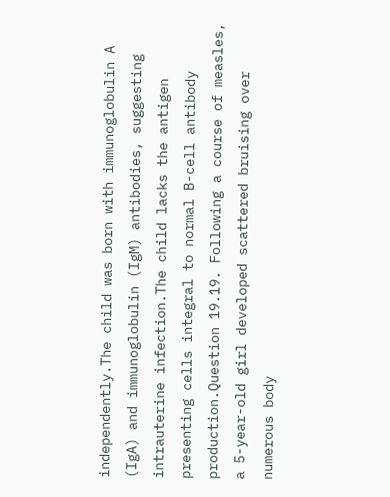independently.The child was born with immunoglobulin A (IgA) and immunoglobulin (IgM) antibodies, suggesting intrauterine infection.The child lacks the antigen presenting cells integral to normal B-cell antibody production.Question 19.19. Following a course of measles, a 5-year-old girl developed scattered bruising over numerous body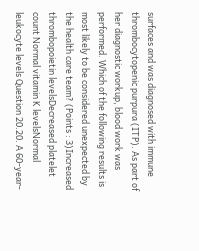surfaces and was diagnosed with immune thrombocytopenic purpura (ITP). As part of her diagnostic workup, blood work was performed. Which of the following results is most likely to be considered unexpected by the health care team? (Points : 3)Increased thrombopoietin levelsDecreased platelet count Normal vitamin K levelsNormal leukocyte levels Question 20.20. A 60-year-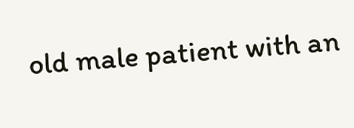old male patient with an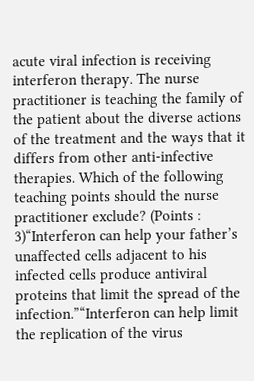acute viral infection is receiving interferon therapy. The nurse practitioner is teaching the family of the patient about the diverse actions of the treatment and the ways that it differs from other anti-infective therapies. Which of the following teaching points should the nurse practitioner exclude? (Points : 3)“Interferon can help your father’s unaffected cells adjacent to his infected cells produce antiviral proteins that limit the spread of the infection.”“Interferon can help limit the replication of the virus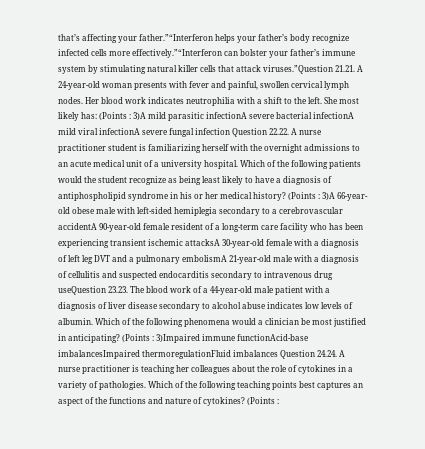that’s affecting your father.”“Interferon helps your father’s body recognize infected cells more effectively.”“Interferon can bolster your father’s immune system by stimulating natural killer cells that attack viruses.”Question 21.21. A 24-year-old woman presents with fever and painful, swollen cervical lymph nodes. Her blood work indicates neutrophilia with a shift to the left. She most likely has: (Points : 3)A mild parasitic infectionA severe bacterial infectionA mild viral infectionA severe fungal infection Question 22.22. A nurse practitioner student is familiarizing herself with the overnight admissions to an acute medical unit of a university hospital. Which of the following patients would the student recognize as being least likely to have a diagnosis of antiphospholipid syndrome in his or her medical history? (Points : 3)A 66-year-old obese male with left-sided hemiplegia secondary to a cerebrovascular accidentA 90-year-old female resident of a long-term care facility who has been experiencing transient ischemic attacksA 30-year-old female with a diagnosis of left leg DVT and a pulmonary embolismA 21-year-old male with a diagnosis of cellulitis and suspected endocarditis secondary to intravenous drug useQuestion 23.23. The blood work of a 44-year-old male patient with a diagnosis of liver disease secondary to alcohol abuse indicates low levels of albumin. Which of the following phenomena would a clinician be most justified in anticipating? (Points : 3)Impaired immune functionAcid-base imbalancesImpaired thermoregulationFluid imbalances Question 24.24. A nurse practitioner is teaching her colleagues about the role of cytokines in a variety of pathologies. Which of the following teaching points best captures an aspect of the functions and nature of cytokines? (Points :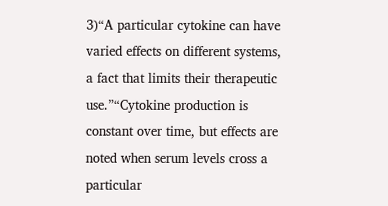3)“A particular cytokine can have varied effects on different systems, a fact that limits their therapeutic use.”“Cytokine production is constant over time, but effects are noted when serum levels cross a particular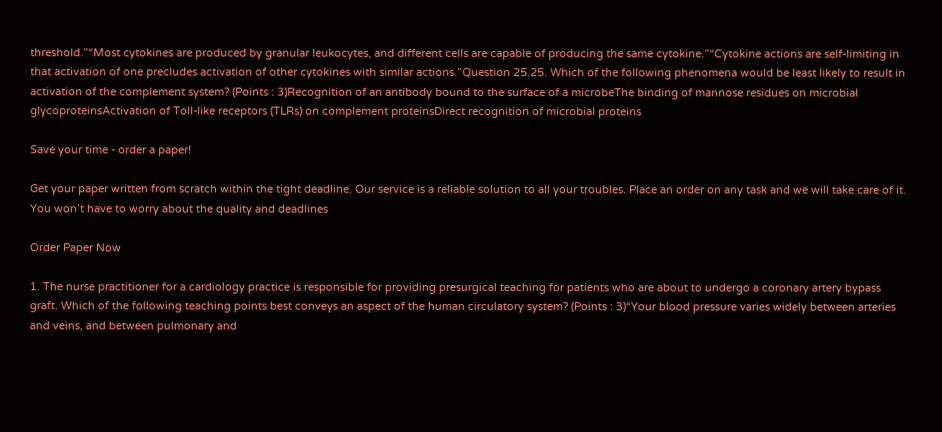threshold.”“Most cytokines are produced by granular leukocytes, and different cells are capable of producing the same cytokine.”“Cytokine actions are self-limiting in that activation of one precludes activation of other cytokines with similar actions.”Question 25.25. Which of the following phenomena would be least likely to result in activation of the complement system? (Points : 3)Recognition of an antibody bound to the surface of a microbeThe binding of mannose residues on microbial glycoproteinsActivation of Toll-like receptors (TLRs) on complement proteinsDirect recognition of microbial proteins

Save your time - order a paper!

Get your paper written from scratch within the tight deadline. Our service is a reliable solution to all your troubles. Place an order on any task and we will take care of it. You won’t have to worry about the quality and deadlines

Order Paper Now

1. The nurse practitioner for a cardiology practice is responsible for providing presurgical teaching for patients who are about to undergo a coronary artery bypass graft. Which of the following teaching points best conveys an aspect of the human circulatory system? (Points : 3)“Your blood pressure varies widely between arteries and veins, and between pulmonary and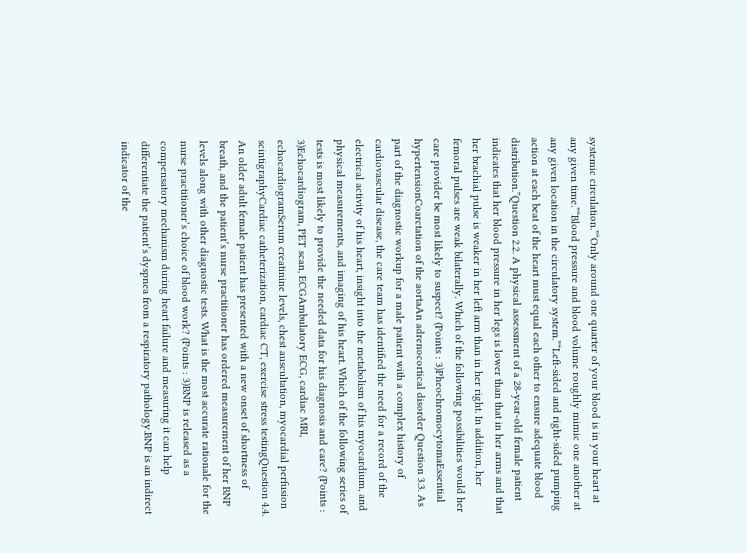systemic circulation.”“Only around one quarter of your blood is in your heart at any given time.”“Blood pressure and blood volume roughly mimic one another at any given location in the circulatory system.”“Left-sided and right-sided pumping action at each beat of the heart must equal each other to ensure adequate blood distribution.”Question 2.2. A physical assessment of a 28-year-old female patient indicates that her blood pressure in her legs is lower than that in her arms and that her brachial pulse is weaker in her left arm than in her right. In addition, her femoral pulses are weak bilaterally. Which of the following possibilities would her care provider be most likely to suspect? (Points : 3)PheochromocytomaEssential hypertensionCoarctation of the aortaAn adrenocortical disorder Question 3.3. As part of the diagnostic workup for a male patient with a complex history of cardiovascular disease, the care team has identified the need for a record of the electrical activity of his heart, insight into the metabolism of his myocardium, and physical measurements, and imaging of his heart. Which of the following series of tests is most likely to provide the needed data for his diagnosis and care? (Points : 3)Echocardiogram, PET scan, ECGAmbulatory ECG, cardiac MRI, echocardiogramSerum creatinine levels, chest auscultation, myocardial perfusion scintigraphyCardiac catheterization, cardiac CT, exercise stress testingQuestion 4.4. An older adult female patient has presented with a new onset of shortness of breath, and the patient’s nurse practitioner has ordered measurement of her BNP levels along with other diagnostic tests. What is the most accurate rationale for the nurse practitioner’s choice of blood work? (Points : 3)BNP is released as a compensatory mechanism during heart failure and measuring it can help differentiate the patient’s dyspnea from a respiratory pathology.BNP is an indirect indicator of the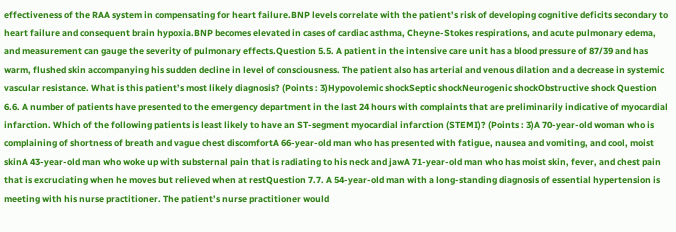effectiveness of the RAA system in compensating for heart failure.BNP levels correlate with the patient’s risk of developing cognitive deficits secondary to heart failure and consequent brain hypoxia.BNP becomes elevated in cases of cardiac asthma, Cheyne-Stokes respirations, and acute pulmonary edema, and measurement can gauge the severity of pulmonary effects.Question 5.5. A patient in the intensive care unit has a blood pressure of 87/39 and has warm, flushed skin accompanying his sudden decline in level of consciousness. The patient also has arterial and venous dilation and a decrease in systemic vascular resistance. What is this patient’s most likely diagnosis? (Points : 3)Hypovolemic shockSeptic shockNeurogenic shockObstructive shock Question 6.6. A number of patients have presented to the emergency department in the last 24 hours with complaints that are preliminarily indicative of myocardial infarction. Which of the following patients is least likely to have an ST-segment myocardial infarction (STEMI)? (Points : 3)A 70-year-old woman who is complaining of shortness of breath and vague chest discomfortA 66-year-old man who has presented with fatigue, nausea and vomiting, and cool, moist skinA 43-year-old man who woke up with substernal pain that is radiating to his neck and jawA 71-year-old man who has moist skin, fever, and chest pain that is excruciating when he moves but relieved when at restQuestion 7.7. A 54-year-old man with a long-standing diagnosis of essential hypertension is meeting with his nurse practitioner. The patient’s nurse practitioner would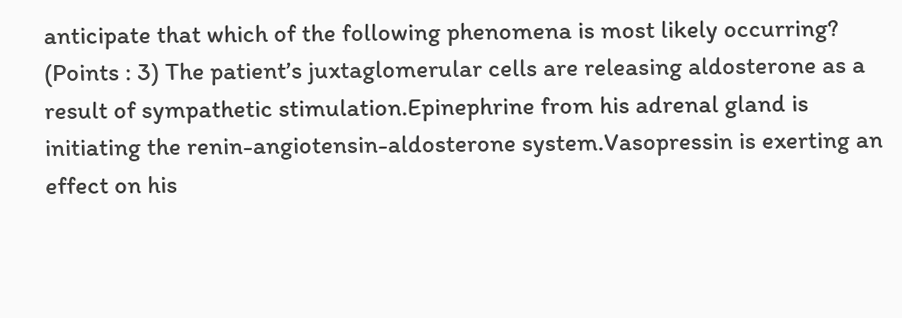anticipate that which of the following phenomena is most likely occurring? (Points : 3) The patient’s juxtaglomerular cells are releasing aldosterone as a result of sympathetic stimulation.Epinephrine from his adrenal gland is initiating the renin-angiotensin-aldosterone system.Vasopressin is exerting an effect on his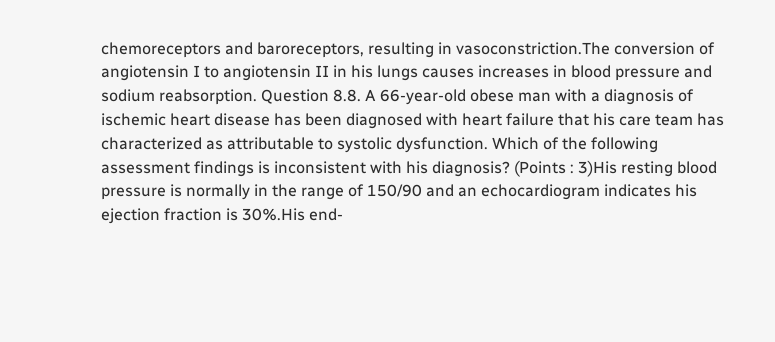chemoreceptors and baroreceptors, resulting in vasoconstriction.The conversion of angiotensin I to angiotensin II in his lungs causes increases in blood pressure and sodium reabsorption. Question 8.8. A 66-year-old obese man with a diagnosis of ischemic heart disease has been diagnosed with heart failure that his care team has characterized as attributable to systolic dysfunction. Which of the following assessment findings is inconsistent with his diagnosis? (Points : 3)His resting blood pressure is normally in the range of 150/90 and an echocardiogram indicates his ejection fraction is 30%.His end-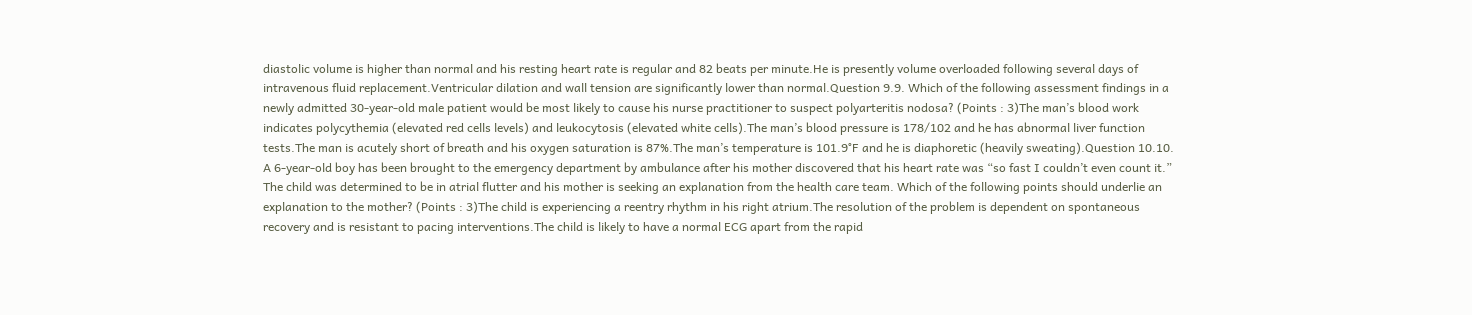diastolic volume is higher than normal and his resting heart rate is regular and 82 beats per minute.He is presently volume overloaded following several days of intravenous fluid replacement.Ventricular dilation and wall tension are significantly lower than normal.Question 9.9. Which of the following assessment findings in a newly admitted 30-year-old male patient would be most likely to cause his nurse practitioner to suspect polyarteritis nodosa? (Points : 3)The man’s blood work indicates polycythemia (elevated red cells levels) and leukocytosis (elevated white cells).The man’s blood pressure is 178/102 and he has abnormal liver function tests.The man is acutely short of breath and his oxygen saturation is 87%.The man’s temperature is 101.9°F and he is diaphoretic (heavily sweating).Question 10.10. A 6-year-old boy has been brought to the emergency department by ambulance after his mother discovered that his heart rate was “so fast I couldn’t even count it.” The child was determined to be in atrial flutter and his mother is seeking an explanation from the health care team. Which of the following points should underlie an explanation to the mother? (Points : 3)The child is experiencing a reentry rhythm in his right atrium.The resolution of the problem is dependent on spontaneous recovery and is resistant to pacing interventions.The child is likely to have a normal ECG apart from the rapid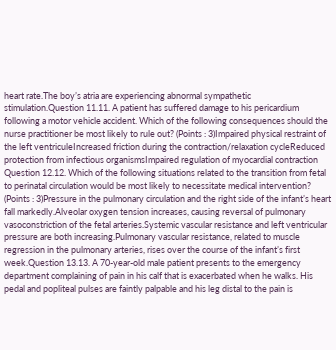heart rate.The boy’s atria are experiencing abnormal sympathetic stimulation.Question 11.11. A patient has suffered damage to his pericardium following a motor vehicle accident. Which of the following consequences should the nurse practitioner be most likely to rule out? (Points : 3)Impaired physical restraint of the left ventriculeIncreased friction during the contraction/relaxation cycleReduced protection from infectious organismsImpaired regulation of myocardial contraction Question 12.12. Which of the following situations related to the transition from fetal to perinatal circulation would be most likely to necessitate medical intervention? (Points : 3)Pressure in the pulmonary circulation and the right side of the infant’s heart fall markedly.Alveolar oxygen tension increases, causing reversal of pulmonary vasoconstriction of the fetal arteries.Systemic vascular resistance and left ventricular pressure are both increasing.Pulmonary vascular resistance, related to muscle regression in the pulmonary arteries, rises over the course of the infant’s first week.Question 13.13. A 70-year-old male patient presents to the emergency department complaining of pain in his calf that is exacerbated when he walks. His pedal and popliteal pulses are faintly palpable and his leg distal to the pain is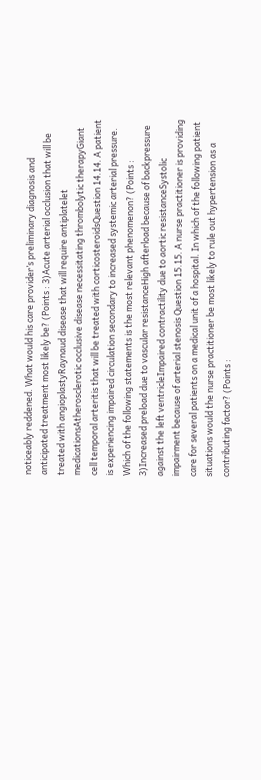noticeably reddened. What would his care provider’s preliminary diagnosis and anticipated treatment most likely be? (Points : 3)Acute arterial occlusion that will be treated with angioplastyRaynaud disease that will require antiplatelet medicationsAtherosclerotic occlusive disease necessitating thrombolytic therapyGiant cell temporal arteritis that will be treated with corticosteroidsQuestion 14.14. A patient is experiencing impaired circulation secondary to increased systemic arterial pressure. Which of the following statements is the most relevant phenomenon? (Points : 3)Increased preload due to vascular resistanceHigh afterload because of backpressure against the left ventricleImpaired contractility due to aortic resistanceSystolic impairment because of arterial stenosis Question 15.15. A nurse practitioner is providing care for several patients on a medical unit of a hospital. In which of the following patient situations would the nurse practitioner be most likely to rule out hypertension as a contributing factor? (Points :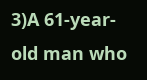3)A 61-year-old man who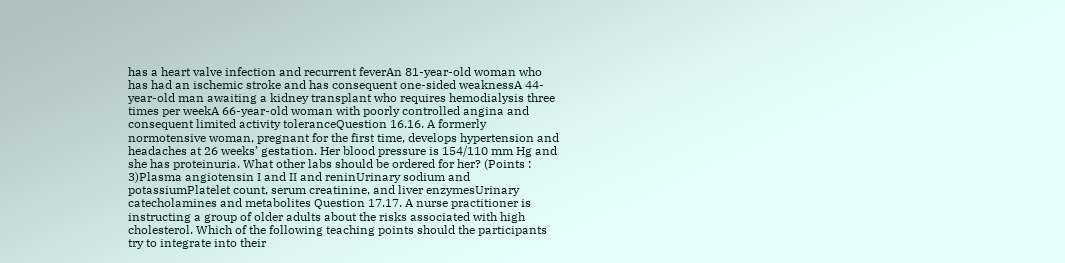has a heart valve infection and recurrent feverAn 81-year-old woman who has had an ischemic stroke and has consequent one-sided weaknessA 44-year-old man awaiting a kidney transplant who requires hemodialysis three times per weekA 66-year-old woman with poorly controlled angina and consequent limited activity toleranceQuestion 16.16. A formerly normotensive woman, pregnant for the first time, develops hypertension and headaches at 26 weeks’ gestation. Her blood pressure is 154/110 mm Hg and she has proteinuria. What other labs should be ordered for her? (Points : 3)Plasma angiotensin I and II and reninUrinary sodium and potassiumPlatelet count, serum creatinine, and liver enzymesUrinary catecholamines and metabolites Question 17.17. A nurse practitioner is instructing a group of older adults about the risks associated with high cholesterol. Which of the following teaching points should the participants try to integrate into their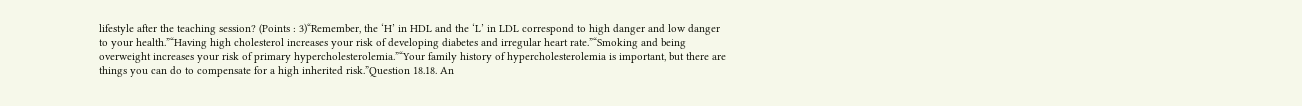lifestyle after the teaching session? (Points : 3)“Remember, the ‘H’ in HDL and the ‘L’ in LDL correspond to high danger and low danger to your health.”“Having high cholesterol increases your risk of developing diabetes and irregular heart rate.”“Smoking and being overweight increases your risk of primary hypercholesterolemia.”“Your family history of hypercholesterolemia is important, but there are things you can do to compensate for a high inherited risk.”Question 18.18. An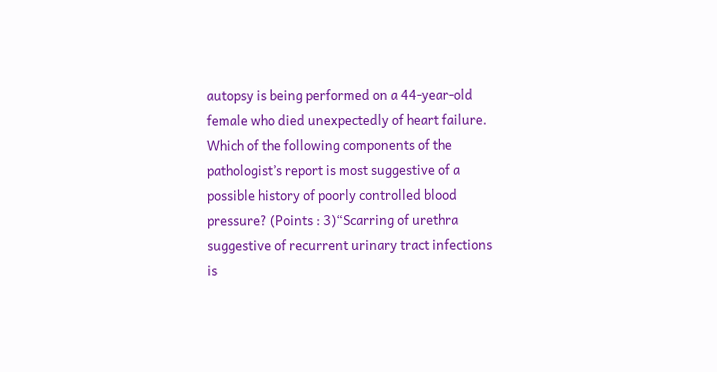autopsy is being performed on a 44-year-old female who died unexpectedly of heart failure. Which of the following components of the pathologist’s report is most suggestive of a possible history of poorly controlled blood pressure? (Points : 3)“Scarring of urethra suggestive of recurrent urinary tract infections is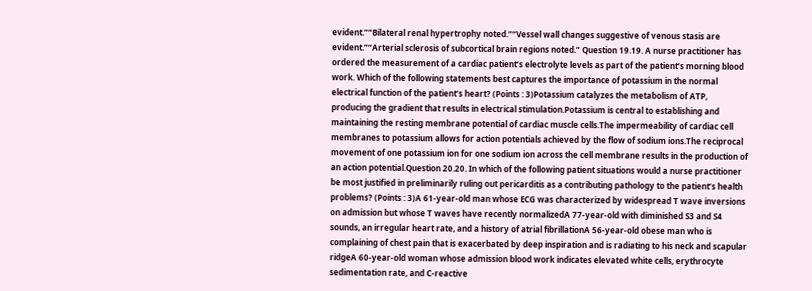evident.”“Bilateral renal hypertrophy noted.”“Vessel wall changes suggestive of venous stasis are evident.”“Arterial sclerosis of subcortical brain regions noted.” Question 19.19. A nurse practitioner has ordered the measurement of a cardiac patient’s electrolyte levels as part of the patient’s morning blood work. Which of the following statements best captures the importance of potassium in the normal electrical function of the patient’s heart? (Points : 3)Potassium catalyzes the metabolism of ATP, producing the gradient that results in electrical stimulation.Potassium is central to establishing and maintaining the resting membrane potential of cardiac muscle cells.The impermeability of cardiac cell membranes to potassium allows for action potentials achieved by the flow of sodium ions.The reciprocal movement of one potassium ion for one sodium ion across the cell membrane results in the production of an action potential.Question 20.20. In which of the following patient situations would a nurse practitioner be most justified in preliminarily ruling out pericarditis as a contributing pathology to the patient’s health problems? (Points : 3)A 61-year-old man whose ECG was characterized by widespread T wave inversions on admission but whose T waves have recently normalizedA 77-year-old with diminished S3 and S4 sounds, an irregular heart rate, and a history of atrial fibrillationA 56-year-old obese man who is complaining of chest pain that is exacerbated by deep inspiration and is radiating to his neck and scapular ridgeA 60-year-old woman whose admission blood work indicates elevated white cells, erythrocyte sedimentation rate, and C-reactive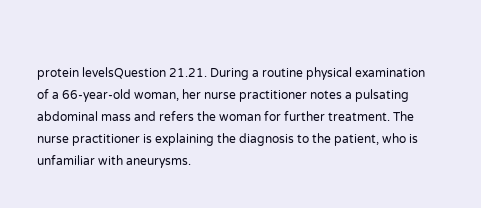protein levelsQuestion 21.21. During a routine physical examination of a 66-year-old woman, her nurse practitioner notes a pulsating abdominal mass and refers the woman for further treatment. The nurse practitioner is explaining the diagnosis to the patient, who is unfamiliar with aneurysms.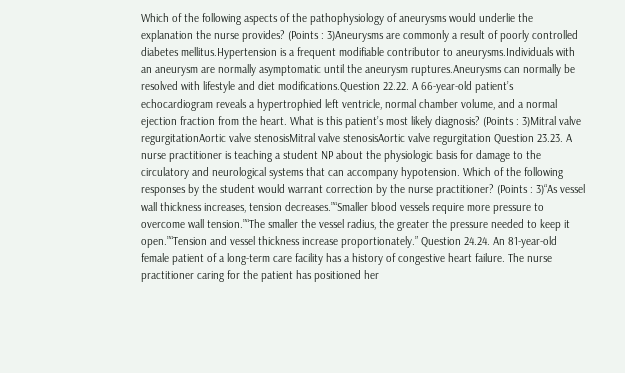Which of the following aspects of the pathophysiology of aneurysms would underlie the explanation the nurse provides? (Points : 3)Aneurysms are commonly a result of poorly controlled diabetes mellitus.Hypertension is a frequent modifiable contributor to aneurysms.Individuals with an aneurysm are normally asymptomatic until the aneurysm ruptures.Aneurysms can normally be resolved with lifestyle and diet modifications.Question 22.22. A 66-year-old patient’s echocardiogram reveals a hypertrophied left ventricle, normal chamber volume, and a normal ejection fraction from the heart. What is this patient’s most likely diagnosis? (Points : 3)Mitral valve regurgitationAortic valve stenosisMitral valve stenosisAortic valve regurgitation Question 23.23. A nurse practitioner is teaching a student NP about the physiologic basis for damage to the circulatory and neurological systems that can accompany hypotension. Which of the following responses by the student would warrant correction by the nurse practitioner? (Points : 3)“As vessel wall thickness increases, tension decreases.”“Smaller blood vessels require more pressure to overcome wall tension.”“The smaller the vessel radius, the greater the pressure needed to keep it open.”“Tension and vessel thickness increase proportionately.” Question 24.24. An 81-year-old female patient of a long-term care facility has a history of congestive heart failure. The nurse practitioner caring for the patient has positioned her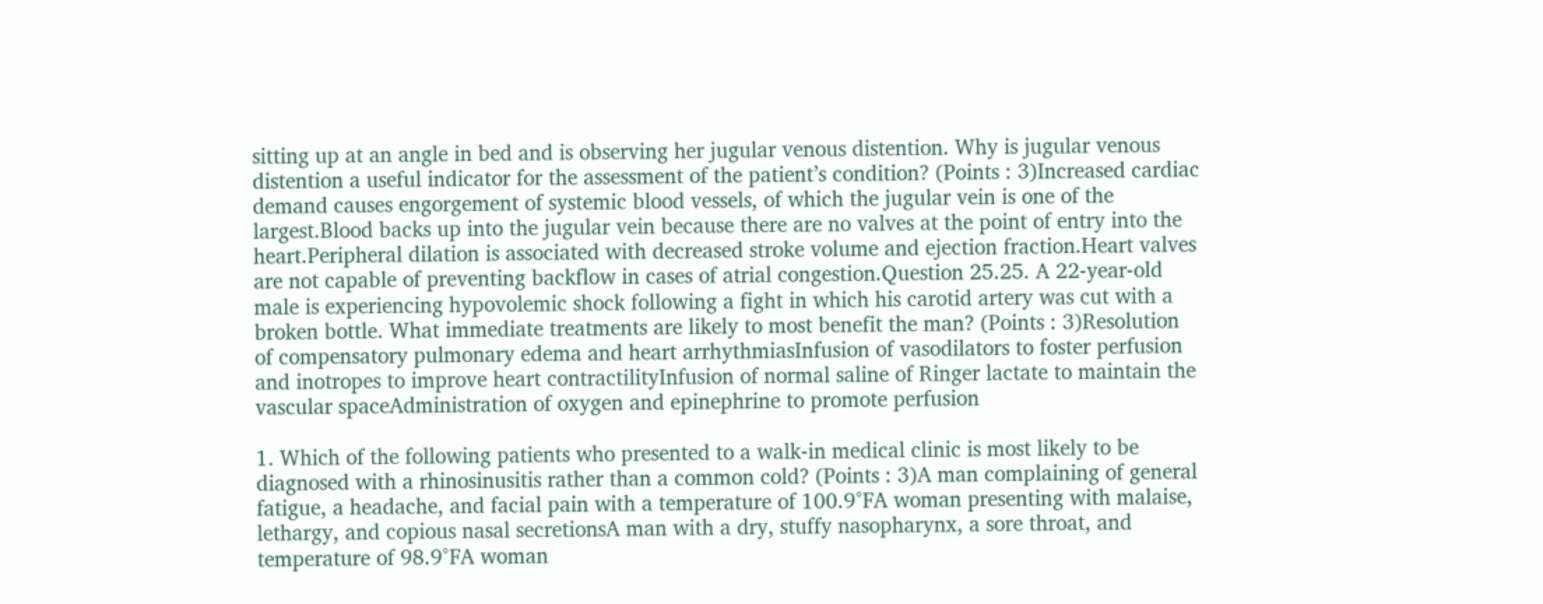sitting up at an angle in bed and is observing her jugular venous distention. Why is jugular venous distention a useful indicator for the assessment of the patient’s condition? (Points : 3)Increased cardiac demand causes engorgement of systemic blood vessels, of which the jugular vein is one of the largest.Blood backs up into the jugular vein because there are no valves at the point of entry into the heart.Peripheral dilation is associated with decreased stroke volume and ejection fraction.Heart valves are not capable of preventing backflow in cases of atrial congestion.Question 25.25. A 22-year-old male is experiencing hypovolemic shock following a fight in which his carotid artery was cut with a broken bottle. What immediate treatments are likely to most benefit the man? (Points : 3)Resolution of compensatory pulmonary edema and heart arrhythmiasInfusion of vasodilators to foster perfusion and inotropes to improve heart contractilityInfusion of normal saline of Ringer lactate to maintain the vascular spaceAdministration of oxygen and epinephrine to promote perfusion

1. Which of the following patients who presented to a walk-in medical clinic is most likely to be diagnosed with a rhinosinusitis rather than a common cold? (Points : 3)A man complaining of general fatigue, a headache, and facial pain with a temperature of 100.9°FA woman presenting with malaise, lethargy, and copious nasal secretionsA man with a dry, stuffy nasopharynx, a sore throat, and temperature of 98.9°FA woman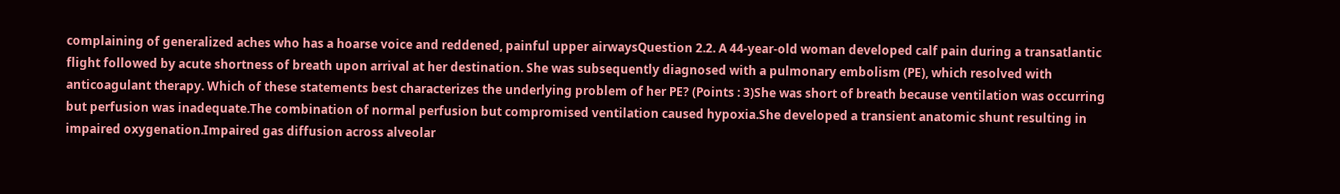complaining of generalized aches who has a hoarse voice and reddened, painful upper airwaysQuestion 2.2. A 44-year-old woman developed calf pain during a transatlantic flight followed by acute shortness of breath upon arrival at her destination. She was subsequently diagnosed with a pulmonary embolism (PE), which resolved with anticoagulant therapy. Which of these statements best characterizes the underlying problem of her PE? (Points : 3)She was short of breath because ventilation was occurring but perfusion was inadequate.The combination of normal perfusion but compromised ventilation caused hypoxia.She developed a transient anatomic shunt resulting in impaired oxygenation.Impaired gas diffusion across alveolar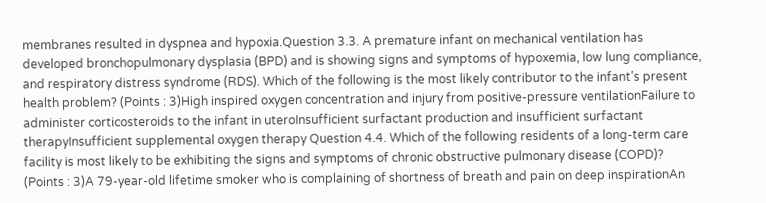membranes resulted in dyspnea and hypoxia.Question 3.3. A premature infant on mechanical ventilation has developed bronchopulmonary dysplasia (BPD) and is showing signs and symptoms of hypoxemia, low lung compliance, and respiratory distress syndrome (RDS). Which of the following is the most likely contributor to the infant’s present health problem? (Points : 3)High inspired oxygen concentration and injury from positive-pressure ventilationFailure to administer corticosteroids to the infant in uteroInsufficient surfactant production and insufficient surfactant therapyInsufficient supplemental oxygen therapy Question 4.4. Which of the following residents of a long-term care facility is most likely to be exhibiting the signs and symptoms of chronic obstructive pulmonary disease (COPD)? (Points : 3)A 79-year-old lifetime smoker who is complaining of shortness of breath and pain on deep inspirationAn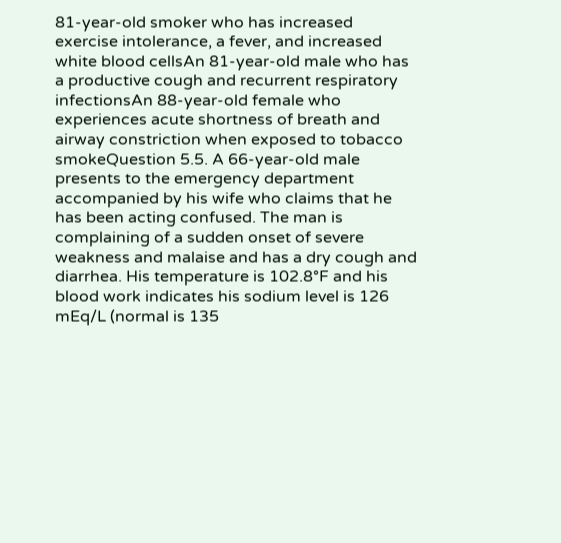81-year-old smoker who has increased exercise intolerance, a fever, and increased white blood cellsAn 81-year-old male who has a productive cough and recurrent respiratory infectionsAn 88-year-old female who experiences acute shortness of breath and airway constriction when exposed to tobacco smokeQuestion 5.5. A 66-year-old male presents to the emergency department accompanied by his wife who claims that he has been acting confused. The man is complaining of a sudden onset of severe weakness and malaise and has a dry cough and diarrhea. His temperature is 102.8°F and his blood work indicates his sodium level is 126 mEq/L (normal is 135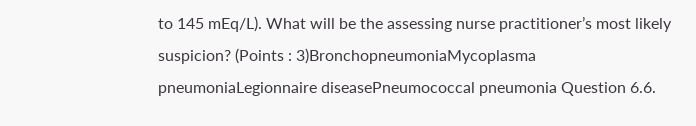to 145 mEq/L). What will be the assessing nurse practitioner’s most likely suspicion? (Points : 3)BronchopneumoniaMycoplasma pneumoniaLegionnaire diseasePneumococcal pneumonia Question 6.6.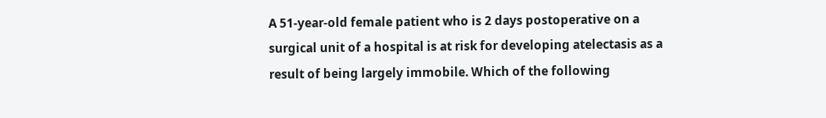A 51-year-old female patient who is 2 days postoperative on a surgical unit of a hospital is at risk for developing atelectasis as a result of being largely immobile. Which of the following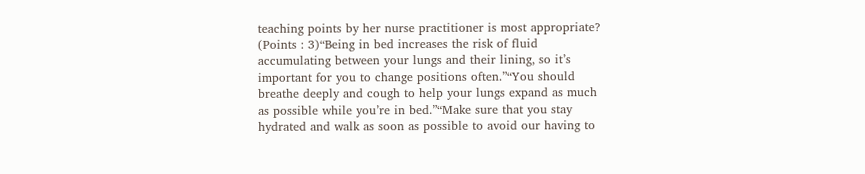teaching points by her nurse practitioner is most appropriate? (Points : 3)“Being in bed increases the risk of fluid accumulating between your lungs and their lining, so it’s important for you to change positions often.”“You should breathe deeply and cough to help your lungs expand as much as possible while you’re in bed.”“Make sure that you stay hydrated and walk as soon as possible to avoid our having to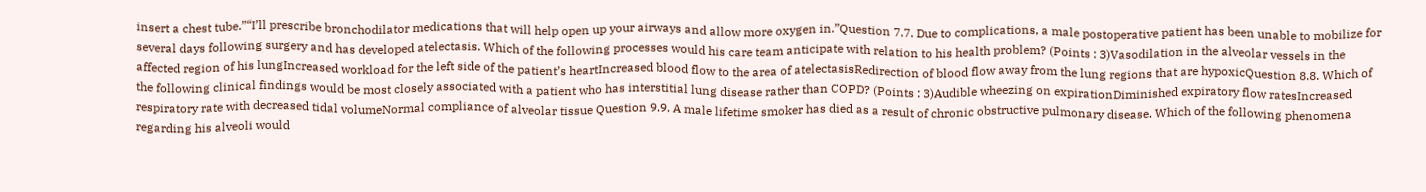insert a chest tube.”“I’ll prescribe bronchodilator medications that will help open up your airways and allow more oxygen in.”Question 7.7. Due to complications, a male postoperative patient has been unable to mobilize for several days following surgery and has developed atelectasis. Which of the following processes would his care team anticipate with relation to his health problem? (Points : 3)Vasodilation in the alveolar vessels in the affected region of his lungIncreased workload for the left side of the patient’s heartIncreased blood flow to the area of atelectasisRedirection of blood flow away from the lung regions that are hypoxicQuestion 8.8. Which of the following clinical findings would be most closely associated with a patient who has interstitial lung disease rather than COPD? (Points : 3)Audible wheezing on expirationDiminished expiratory flow ratesIncreased respiratory rate with decreased tidal volumeNormal compliance of alveolar tissue Question 9.9. A male lifetime smoker has died as a result of chronic obstructive pulmonary disease. Which of the following phenomena regarding his alveoli would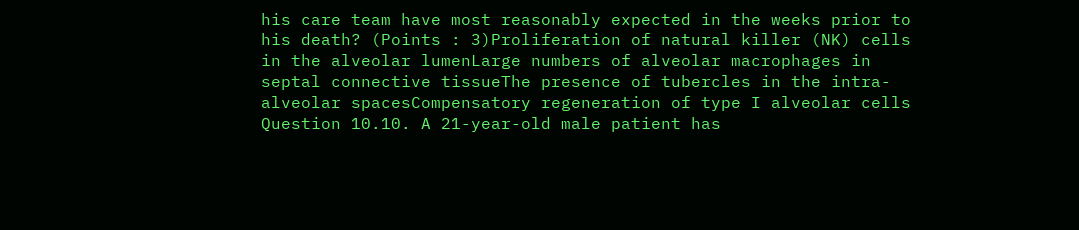his care team have most reasonably expected in the weeks prior to his death? (Points : 3)Proliferation of natural killer (NK) cells in the alveolar lumenLarge numbers of alveolar macrophages in septal connective tissueThe presence of tubercles in the intra-alveolar spacesCompensatory regeneration of type I alveolar cells Question 10.10. A 21-year-old male patient has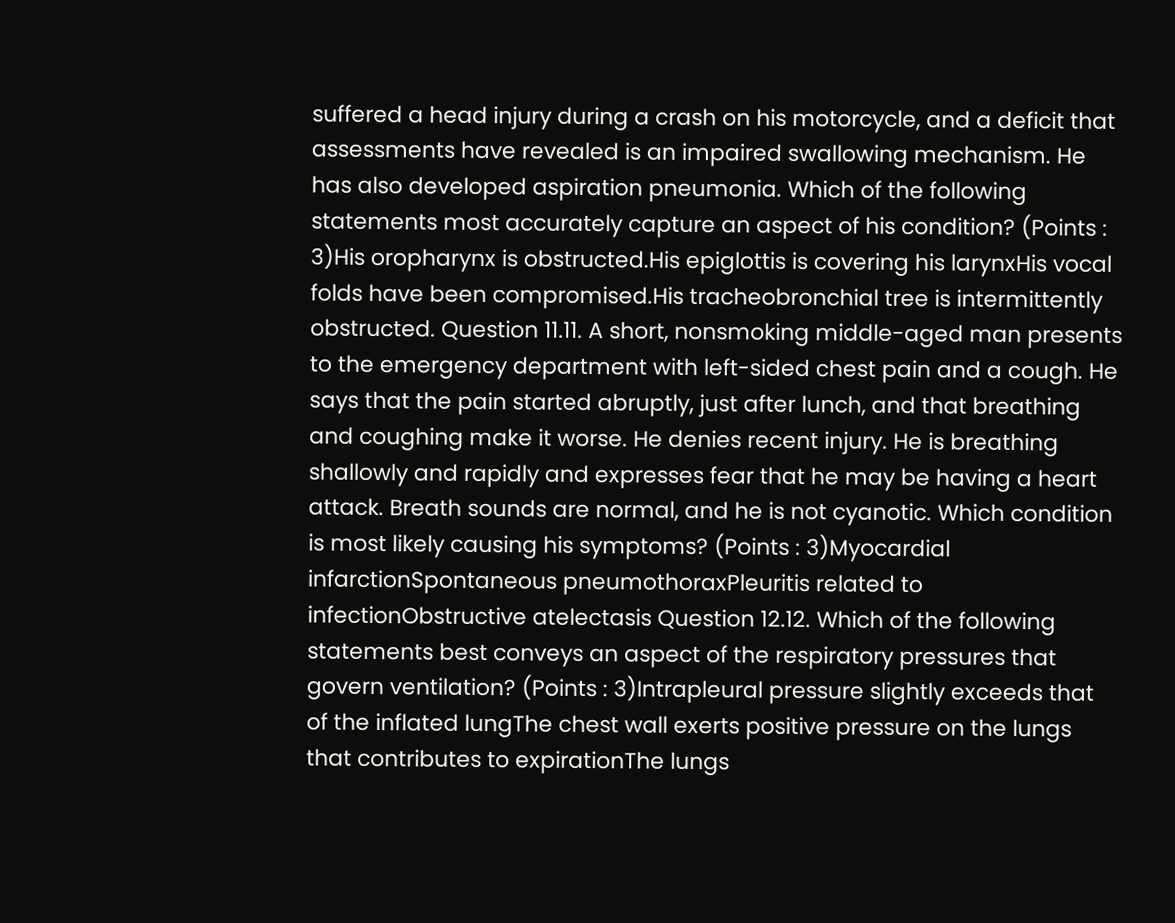suffered a head injury during a crash on his motorcycle, and a deficit that assessments have revealed is an impaired swallowing mechanism. He has also developed aspiration pneumonia. Which of the following statements most accurately capture an aspect of his condition? (Points : 3)His oropharynx is obstructed.His epiglottis is covering his larynxHis vocal folds have been compromised.His tracheobronchial tree is intermittently obstructed. Question 11.11. A short, nonsmoking middle-aged man presents to the emergency department with left-sided chest pain and a cough. He says that the pain started abruptly, just after lunch, and that breathing and coughing make it worse. He denies recent injury. He is breathing shallowly and rapidly and expresses fear that he may be having a heart attack. Breath sounds are normal, and he is not cyanotic. Which condition is most likely causing his symptoms? (Points : 3)Myocardial infarctionSpontaneous pneumothoraxPleuritis related to infectionObstructive atelectasis Question 12.12. Which of the following statements best conveys an aspect of the respiratory pressures that govern ventilation? (Points : 3)Intrapleural pressure slightly exceeds that of the inflated lungThe chest wall exerts positive pressure on the lungs that contributes to expirationThe lungs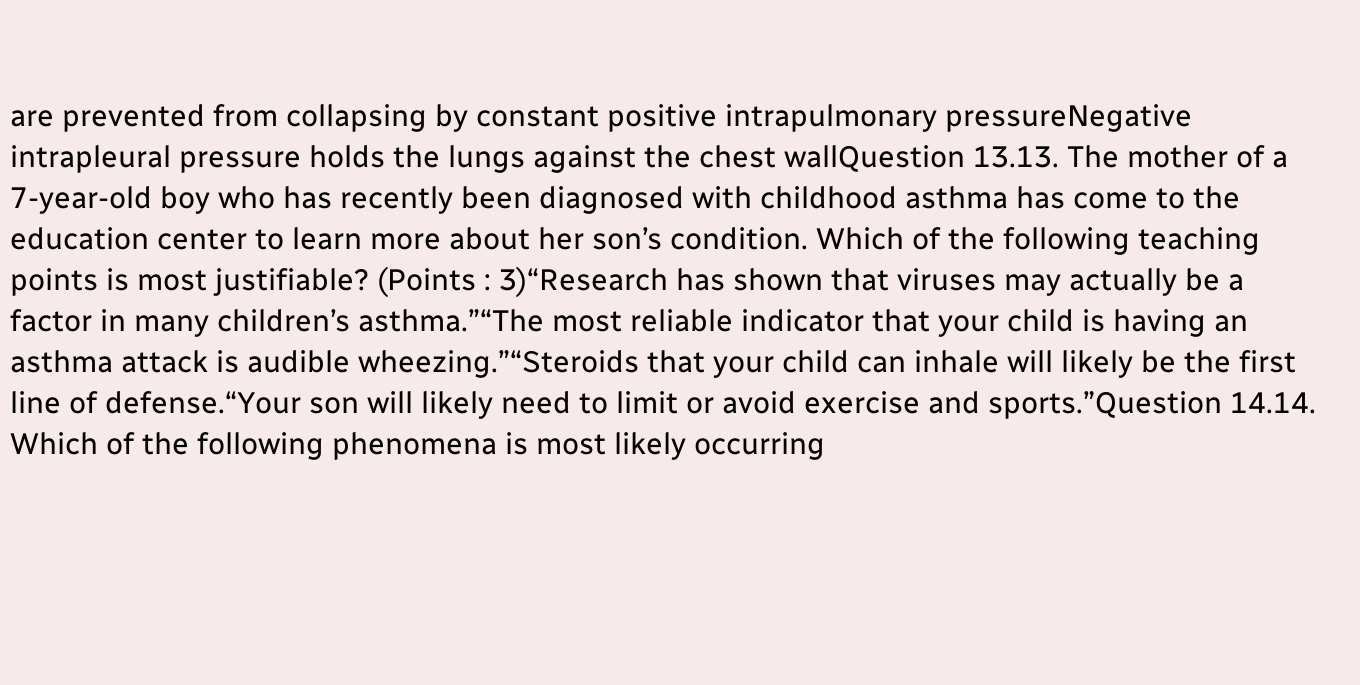are prevented from collapsing by constant positive intrapulmonary pressureNegative intrapleural pressure holds the lungs against the chest wallQuestion 13.13. The mother of a 7-year-old boy who has recently been diagnosed with childhood asthma has come to the education center to learn more about her son’s condition. Which of the following teaching points is most justifiable? (Points : 3)“Research has shown that viruses may actually be a factor in many children’s asthma.”“The most reliable indicator that your child is having an asthma attack is audible wheezing.”“Steroids that your child can inhale will likely be the first line of defense.“Your son will likely need to limit or avoid exercise and sports.”Question 14.14. Which of the following phenomena is most likely occurring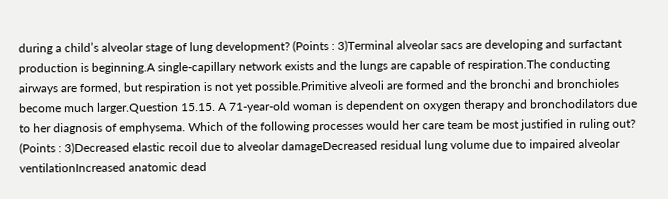during a child’s alveolar stage of lung development? (Points : 3)Terminal alveolar sacs are developing and surfactant production is beginning.A single-capillary network exists and the lungs are capable of respiration.The conducting airways are formed, but respiration is not yet possible.Primitive alveoli are formed and the bronchi and bronchioles become much larger.Question 15.15. A 71-year-old woman is dependent on oxygen therapy and bronchodilators due to her diagnosis of emphysema. Which of the following processes would her care team be most justified in ruling out? (Points : 3)Decreased elastic recoil due to alveolar damageDecreased residual lung volume due to impaired alveolar ventilationIncreased anatomic dead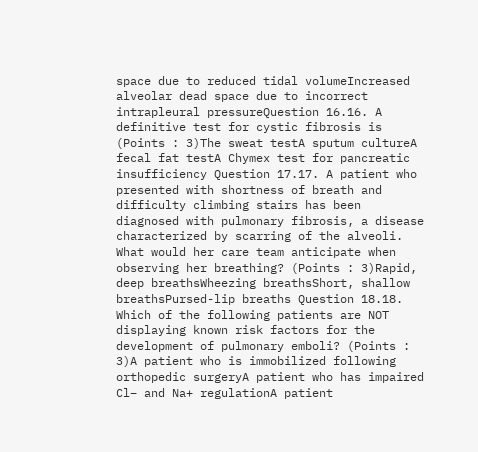space due to reduced tidal volumeIncreased alveolar dead space due to incorrect intrapleural pressureQuestion 16.16. A definitive test for cystic fibrosis is (Points : 3)The sweat testA sputum cultureA fecal fat testA Chymex test for pancreatic insufficiency Question 17.17. A patient who presented with shortness of breath and difficulty climbing stairs has been diagnosed with pulmonary fibrosis, a disease characterized by scarring of the alveoli. What would her care team anticipate when observing her breathing? (Points : 3)Rapid, deep breathsWheezing breathsShort, shallow breathsPursed-lip breaths Question 18.18. Which of the following patients are NOT displaying known risk factors for the development of pulmonary emboli? (Points : 3)A patient who is immobilized following orthopedic surgeryA patient who has impaired Cl– and Na+ regulationA patient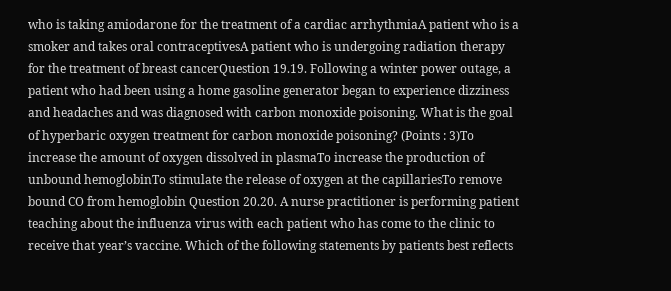who is taking amiodarone for the treatment of a cardiac arrhythmiaA patient who is a smoker and takes oral contraceptivesA patient who is undergoing radiation therapy for the treatment of breast cancerQuestion 19.19. Following a winter power outage, a patient who had been using a home gasoline generator began to experience dizziness and headaches and was diagnosed with carbon monoxide poisoning. What is the goal of hyperbaric oxygen treatment for carbon monoxide poisoning? (Points : 3)To increase the amount of oxygen dissolved in plasmaTo increase the production of unbound hemoglobinTo stimulate the release of oxygen at the capillariesTo remove bound CO from hemoglobin Question 20.20. A nurse practitioner is performing patient teaching about the influenza virus with each patient who has come to the clinic to receive that year’s vaccine. Which of the following statements by patients best reflects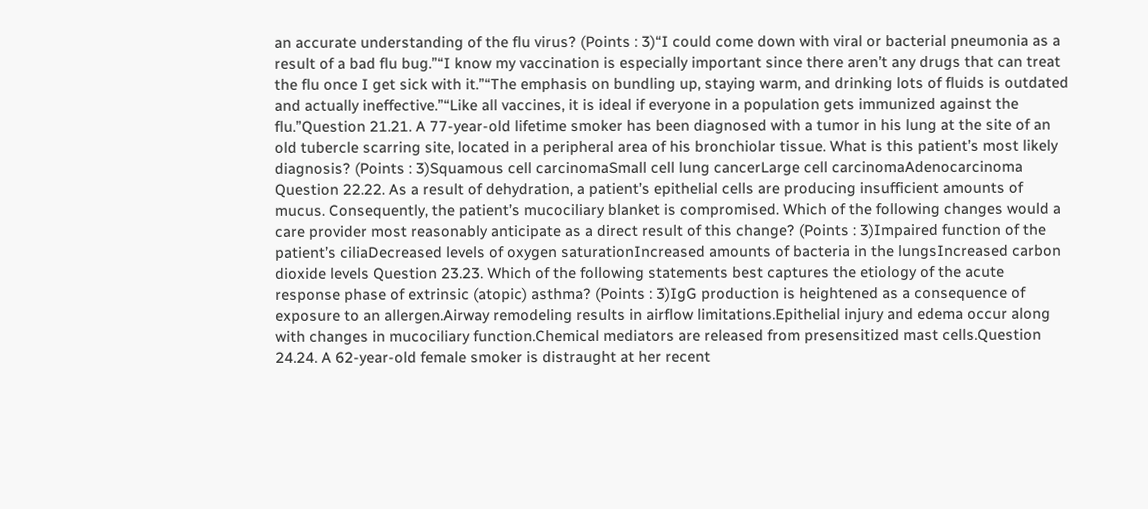an accurate understanding of the flu virus? (Points : 3)“I could come down with viral or bacterial pneumonia as a result of a bad flu bug.”“I know my vaccination is especially important since there aren’t any drugs that can treat the flu once I get sick with it.”“The emphasis on bundling up, staying warm, and drinking lots of fluids is outdated and actually ineffective.”“Like all vaccines, it is ideal if everyone in a population gets immunized against the flu.”Question 21.21. A 77-year-old lifetime smoker has been diagnosed with a tumor in his lung at the site of an old tubercle scarring site, located in a peripheral area of his bronchiolar tissue. What is this patient’s most likely diagnosis? (Points : 3)Squamous cell carcinomaSmall cell lung cancerLarge cell carcinomaAdenocarcinoma Question 22.22. As a result of dehydration, a patient’s epithelial cells are producing insufficient amounts of mucus. Consequently, the patient’s mucociliary blanket is compromised. Which of the following changes would a care provider most reasonably anticipate as a direct result of this change? (Points : 3)Impaired function of the patient’s ciliaDecreased levels of oxygen saturationIncreased amounts of bacteria in the lungsIncreased carbon dioxide levels Question 23.23. Which of the following statements best captures the etiology of the acute response phase of extrinsic (atopic) asthma? (Points : 3)IgG production is heightened as a consequence of exposure to an allergen.Airway remodeling results in airflow limitations.Epithelial injury and edema occur along with changes in mucociliary function.Chemical mediators are released from presensitized mast cells.Question 24.24. A 62-year-old female smoker is distraught at her recent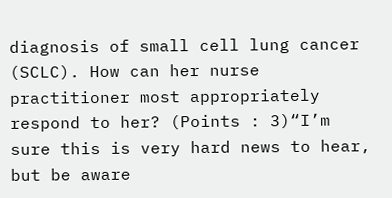diagnosis of small cell lung cancer (SCLC). How can her nurse practitioner most appropriately respond to her? (Points : 3)“I’m sure this is very hard news to hear, but be aware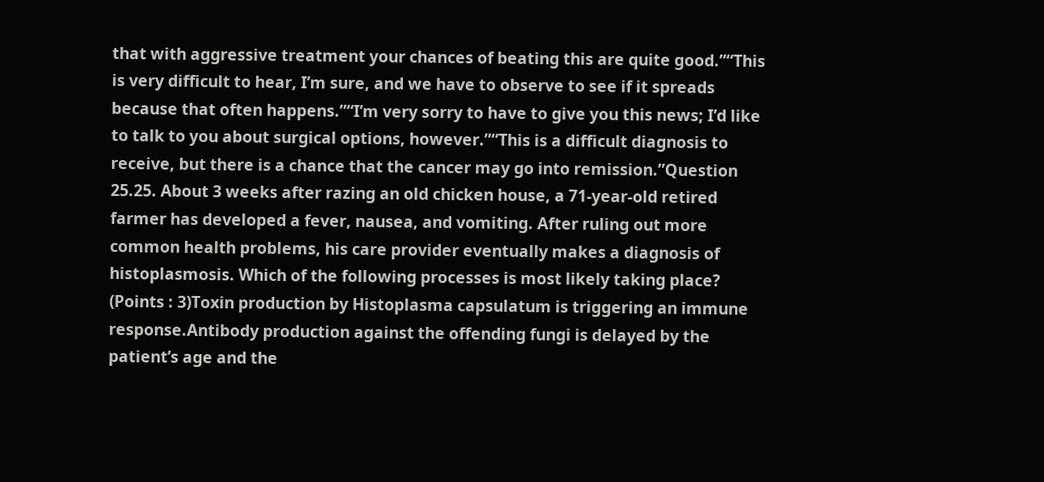that with aggressive treatment your chances of beating this are quite good.”“This is very difficult to hear, I’m sure, and we have to observe to see if it spreads because that often happens.”“I’m very sorry to have to give you this news; I’d like to talk to you about surgical options, however.”“This is a difficult diagnosis to receive, but there is a chance that the cancer may go into remission.”Question 25.25. About 3 weeks after razing an old chicken house, a 71-year-old retired farmer has developed a fever, nausea, and vomiting. After ruling out more common health problems, his care provider eventually makes a diagnosis of histoplasmosis. Which of the following processes is most likely taking place? (Points : 3)Toxin production by Histoplasma capsulatum is triggering an immune response.Antibody production against the offending fungi is delayed by the patient’s age and the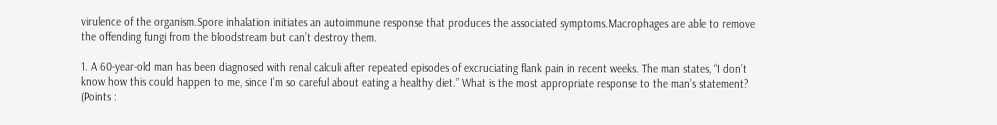virulence of the organism.Spore inhalation initiates an autoimmune response that produces the associated symptoms.Macrophages are able to remove the offending fungi from the bloodstream but can’t destroy them.

1. A 60-year-old man has been diagnosed with renal calculi after repeated episodes of excruciating flank pain in recent weeks. The man states, “I don’t know how this could happen to me, since I’m so careful about eating a healthy diet.” What is the most appropriate response to the man’s statement? (Points :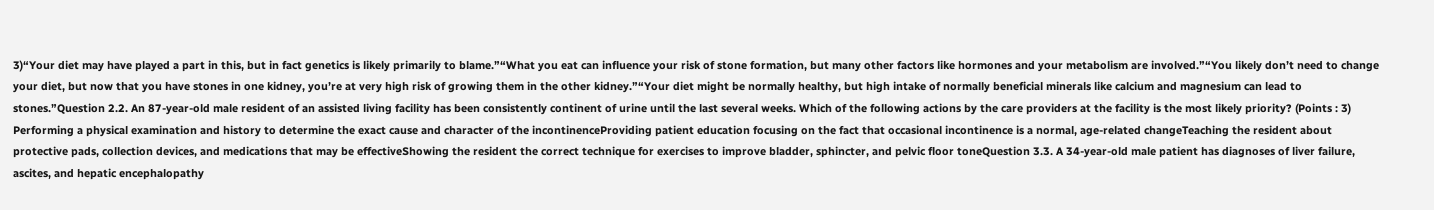3)“Your diet may have played a part in this, but in fact genetics is likely primarily to blame.”“What you eat can influence your risk of stone formation, but many other factors like hormones and your metabolism are involved.”“You likely don’t need to change your diet, but now that you have stones in one kidney, you’re at very high risk of growing them in the other kidney.”“Your diet might be normally healthy, but high intake of normally beneficial minerals like calcium and magnesium can lead to stones.”Question 2.2. An 87-year-old male resident of an assisted living facility has been consistently continent of urine until the last several weeks. Which of the following actions by the care providers at the facility is the most likely priority? (Points : 3) Performing a physical examination and history to determine the exact cause and character of the incontinenceProviding patient education focusing on the fact that occasional incontinence is a normal, age-related changeTeaching the resident about protective pads, collection devices, and medications that may be effectiveShowing the resident the correct technique for exercises to improve bladder, sphincter, and pelvic floor toneQuestion 3.3. A 34-year-old male patient has diagnoses of liver failure, ascites, and hepatic encephalopathy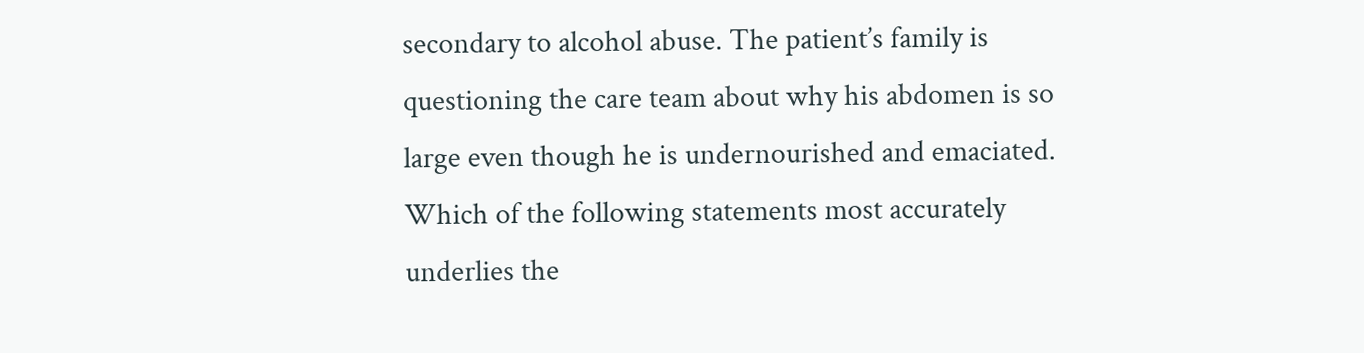secondary to alcohol abuse. The patient’s family is questioning the care team about why his abdomen is so large even though he is undernourished and emaciated. Which of the following statements most accurately underlies the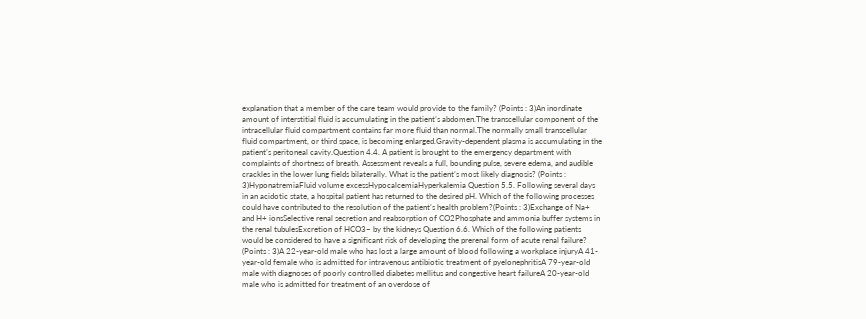explanation that a member of the care team would provide to the family? (Points : 3)An inordinate amount of interstitial fluid is accumulating in the patient’s abdomen.The transcellular component of the intracellular fluid compartment contains far more fluid than normal.The normally small transcellular fluid compartment, or third space, is becoming enlarged.Gravity-dependent plasma is accumulating in the patient’s peritoneal cavity.Question 4.4. A patient is brought to the emergency department with complaints of shortness of breath. Assessment reveals a full, bounding pulse, severe edema, and audible crackles in the lower lung fields bilaterally. What is the patient’s most likely diagnosis? (Points : 3)HyponatremiaFluid volume excessHypocalcemiaHyperkalemia Question 5.5. Following several days in an acidotic state, a hospital patient has returned to the desired pH. Which of the following processes could have contributed to the resolution of the patient’s health problem?(Points : 3)Exchange of Na+ and H+ ionsSelective renal secretion and reabsorption of CO2Phosphate and ammonia buffer systems in the renal tubulesExcretion of HCO3– by the kidneys Question 6.6. Which of the following patients would be considered to have a significant risk of developing the prerenal form of acute renal failure? (Points : 3)A 22-year-old male who has lost a large amount of blood following a workplace injuryA 41-year-old female who is admitted for intravenous antibiotic treatment of pyelonephritisA 79-year-old male with diagnoses of poorly controlled diabetes mellitus and congestive heart failureA 20-year-old male who is admitted for treatment of an overdose of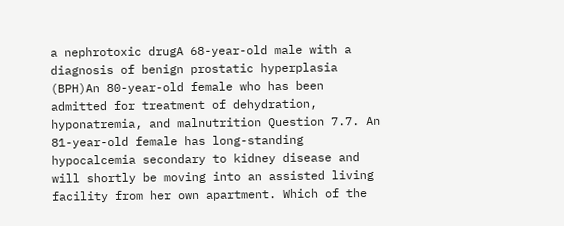a nephrotoxic drugA 68-year-old male with a diagnosis of benign prostatic hyperplasia (BPH)An 80-year-old female who has been admitted for treatment of dehydration, hyponatremia, and malnutrition Question 7.7. An 81-year-old female has long-standing hypocalcemia secondary to kidney disease and will shortly be moving into an assisted living facility from her own apartment. Which of the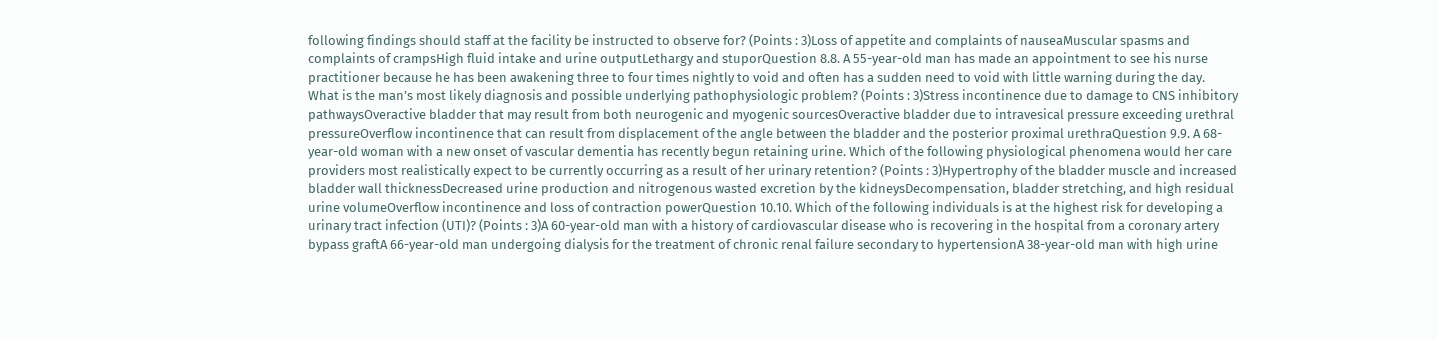following findings should staff at the facility be instructed to observe for? (Points : 3)Loss of appetite and complaints of nauseaMuscular spasms and complaints of crampsHigh fluid intake and urine outputLethargy and stuporQuestion 8.8. A 55-year-old man has made an appointment to see his nurse practitioner because he has been awakening three to four times nightly to void and often has a sudden need to void with little warning during the day. What is the man’s most likely diagnosis and possible underlying pathophysiologic problem? (Points : 3)Stress incontinence due to damage to CNS inhibitory pathwaysOveractive bladder that may result from both neurogenic and myogenic sourcesOveractive bladder due to intravesical pressure exceeding urethral pressureOverflow incontinence that can result from displacement of the angle between the bladder and the posterior proximal urethraQuestion 9.9. A 68-year-old woman with a new onset of vascular dementia has recently begun retaining urine. Which of the following physiological phenomena would her care providers most realistically expect to be currently occurring as a result of her urinary retention? (Points : 3)Hypertrophy of the bladder muscle and increased bladder wall thicknessDecreased urine production and nitrogenous wasted excretion by the kidneysDecompensation, bladder stretching, and high residual urine volumeOverflow incontinence and loss of contraction powerQuestion 10.10. Which of the following individuals is at the highest risk for developing a urinary tract infection (UTI)? (Points : 3)A 60-year-old man with a history of cardiovascular disease who is recovering in the hospital from a coronary artery bypass graftA 66-year-old man undergoing dialysis for the treatment of chronic renal failure secondary to hypertensionA 38-year-old man with high urine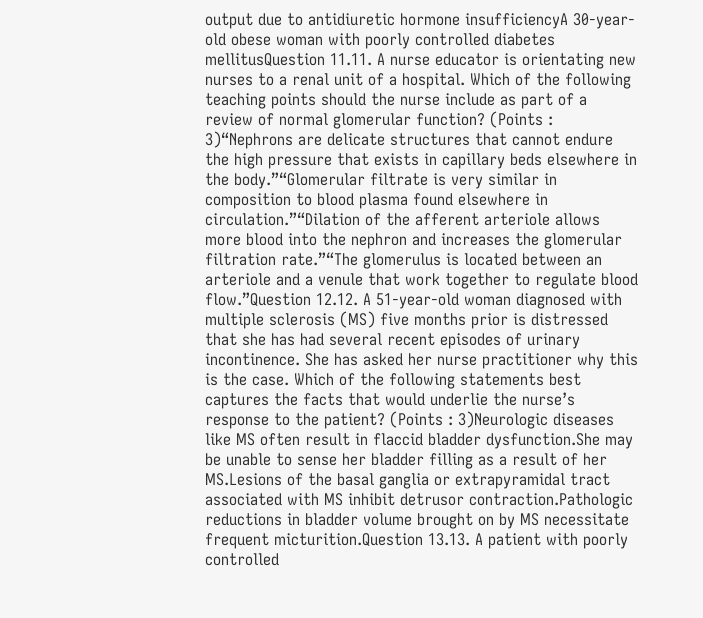output due to antidiuretic hormone insufficiencyA 30-year-old obese woman with poorly controlled diabetes mellitusQuestion 11.11. A nurse educator is orientating new nurses to a renal unit of a hospital. Which of the following teaching points should the nurse include as part of a review of normal glomerular function? (Points : 3)“Nephrons are delicate structures that cannot endure the high pressure that exists in capillary beds elsewhere in the body.”“Glomerular filtrate is very similar in composition to blood plasma found elsewhere in circulation.”“Dilation of the afferent arteriole allows more blood into the nephron and increases the glomerular filtration rate.”“The glomerulus is located between an arteriole and a venule that work together to regulate blood flow.”Question 12.12. A 51-year-old woman diagnosed with multiple sclerosis (MS) five months prior is distressed that she has had several recent episodes of urinary incontinence. She has asked her nurse practitioner why this is the case. Which of the following statements best captures the facts that would underlie the nurse’s response to the patient? (Points : 3)Neurologic diseases like MS often result in flaccid bladder dysfunction.She may be unable to sense her bladder filling as a result of her MS.Lesions of the basal ganglia or extrapyramidal tract associated with MS inhibit detrusor contraction.Pathologic reductions in bladder volume brought on by MS necessitate frequent micturition.Question 13.13. A patient with poorly controlled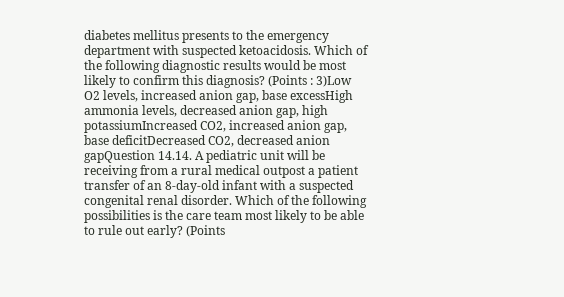diabetes mellitus presents to the emergency department with suspected ketoacidosis. Which of the following diagnostic results would be most likely to confirm this diagnosis? (Points : 3)Low O2 levels, increased anion gap, base excessHigh ammonia levels, decreased anion gap, high potassiumIncreased CO2, increased anion gap, base deficitDecreased CO2, decreased anion gapQuestion 14.14. A pediatric unit will be receiving from a rural medical outpost a patient transfer of an 8-day-old infant with a suspected congenital renal disorder. Which of the following possibilities is the care team most likely to be able to rule out early? (Points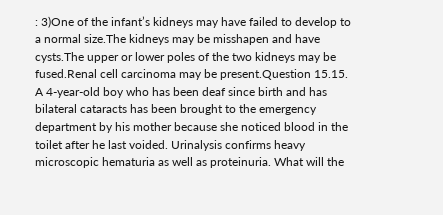: 3)One of the infant’s kidneys may have failed to develop to a normal size.The kidneys may be misshapen and have cysts.The upper or lower poles of the two kidneys may be fused.Renal cell carcinoma may be present.Question 15.15. A 4-year-old boy who has been deaf since birth and has bilateral cataracts has been brought to the emergency department by his mother because she noticed blood in the toilet after he last voided. Urinalysis confirms heavy microscopic hematuria as well as proteinuria. What will the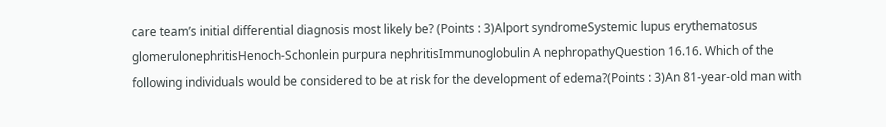care team’s initial differential diagnosis most likely be? (Points : 3)Alport syndromeSystemic lupus erythematosus glomerulonephritisHenoch-Schonlein purpura nephritisImmunoglobulin A nephropathyQuestion 16.16. Which of the following individuals would be considered to be at risk for the development of edema?(Points : 3)An 81-year-old man with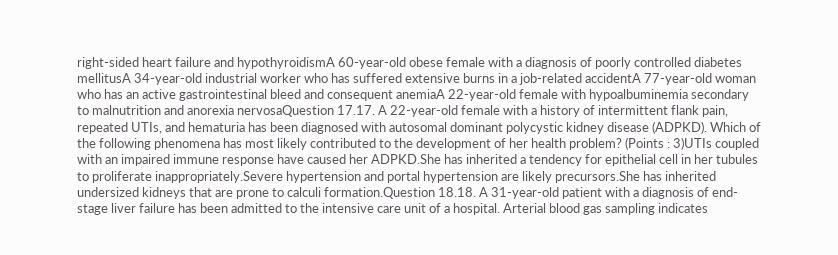right-sided heart failure and hypothyroidismA 60-year-old obese female with a diagnosis of poorly controlled diabetes mellitusA 34-year-old industrial worker who has suffered extensive burns in a job-related accidentA 77-year-old woman who has an active gastrointestinal bleed and consequent anemiaA 22-year-old female with hypoalbuminemia secondary to malnutrition and anorexia nervosaQuestion 17.17. A 22-year-old female with a history of intermittent flank pain, repeated UTIs, and hematuria has been diagnosed with autosomal dominant polycystic kidney disease (ADPKD). Which of the following phenomena has most likely contributed to the development of her health problem? (Points : 3)UTIs coupled with an impaired immune response have caused her ADPKD.She has inherited a tendency for epithelial cell in her tubules to proliferate inappropriately.Severe hypertension and portal hypertension are likely precursors.She has inherited undersized kidneys that are prone to calculi formation.Question 18.18. A 31-year-old patient with a diagnosis of end-stage liver failure has been admitted to the intensive care unit of a hospital. Arterial blood gas sampling indicates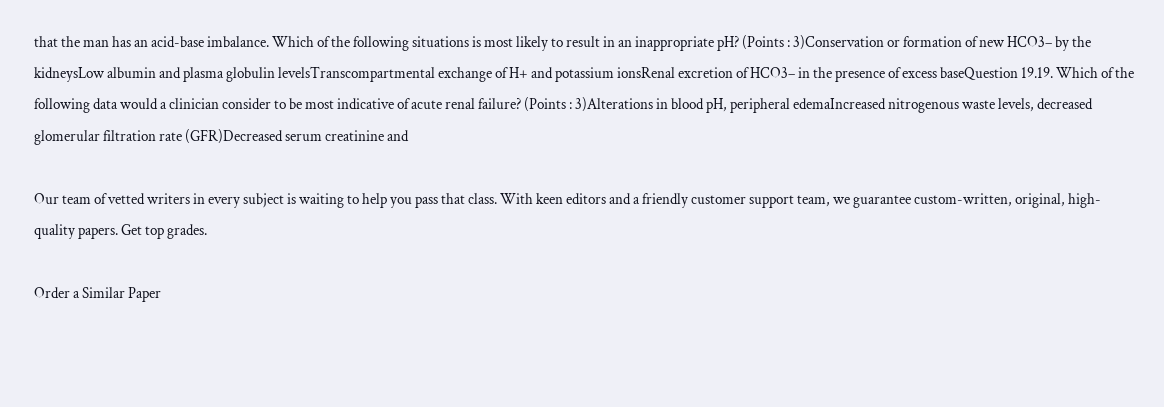that the man has an acid-base imbalance. Which of the following situations is most likely to result in an inappropriate pH? (Points : 3)Conservation or formation of new HCO3– by the kidneysLow albumin and plasma globulin levelsTranscompartmental exchange of H+ and potassium ionsRenal excretion of HCO3– in the presence of excess baseQuestion 19.19. Which of the following data would a clinician consider to be most indicative of acute renal failure? (Points : 3)Alterations in blood pH, peripheral edemaIncreased nitrogenous waste levels, decreased glomerular filtration rate (GFR)Decreased serum creatinine and

Our team of vetted writers in every subject is waiting to help you pass that class. With keen editors and a friendly customer support team, we guarantee custom-written, original, high-quality papers. Get top grades.

Order a Similar Paper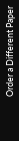Order a Different Paper